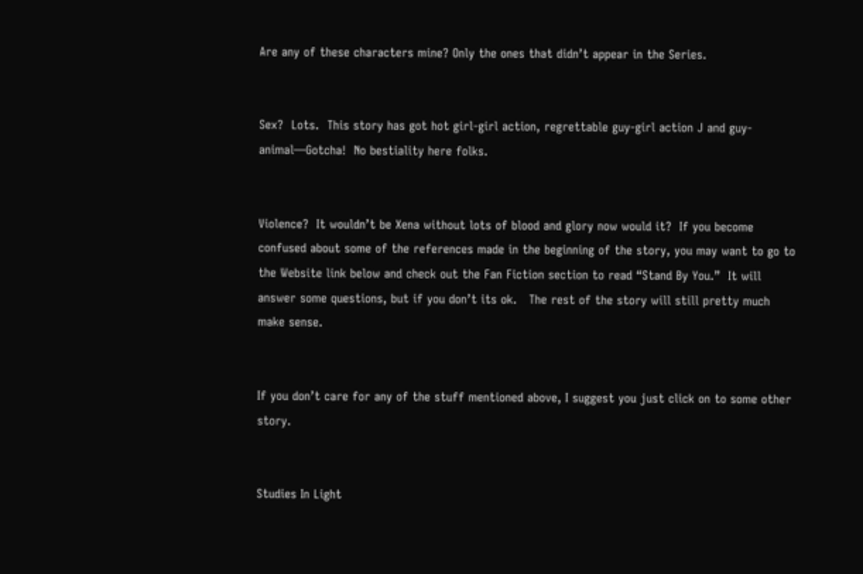Are any of these characters mine? Only the ones that didn’t appear in the Series.


Sex?  Lots.  This story has got hot girl-girl action, regrettable guy-girl action J and guy-animal—Gotcha!  No bestiality here folks.


Violence?  It wouldn’t be Xena without lots of blood and glory now would it?  If you become confused about some of the references made in the beginning of the story, you may want to go to the Website link below and check out the Fan Fiction section to read “Stand By You.”  It will answer some questions, but if you don’t its ok.   The rest of the story will still pretty much make sense.


If you don’t care for any of the stuff mentioned above, I suggest you just click on to some other story.


Studies In Light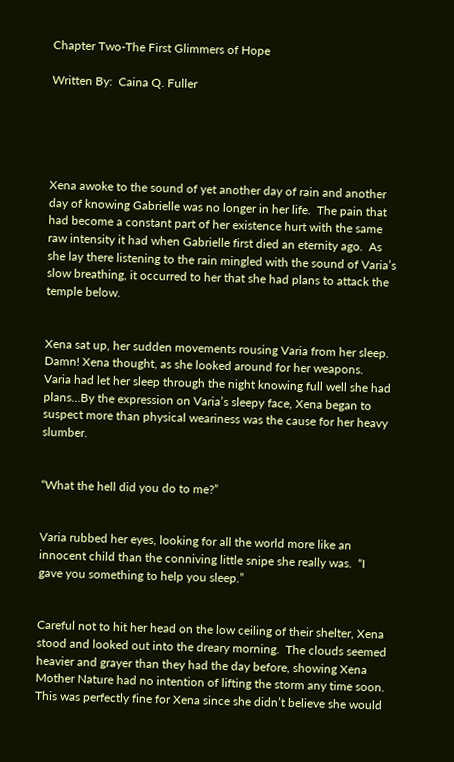Chapter Two-The First Glimmers of Hope

Written By:  Caina Q. Fuller





Xena awoke to the sound of yet another day of rain and another day of knowing Gabrielle was no longer in her life.  The pain that had become a constant part of her existence hurt with the same raw intensity it had when Gabrielle first died an eternity ago.  As she lay there listening to the rain mingled with the sound of Varia’s slow breathing, it occurred to her that she had plans to attack the temple below.


Xena sat up, her sudden movements rousing Varia from her sleep. Damn! Xena thought, as she looked around for her weapons.  Varia had let her sleep through the night knowing full well she had plans…By the expression on Varia’s sleepy face, Xena began to suspect more than physical weariness was the cause for her heavy slumber.


“What the hell did you do to me?”


Varia rubbed her eyes, looking for all the world more like an innocent child than the conniving little snipe she really was.  “I gave you something to help you sleep.”


Careful not to hit her head on the low ceiling of their shelter, Xena stood and looked out into the dreary morning.  The clouds seemed heavier and grayer than they had the day before, showing Xena Mother Nature had no intention of lifting the storm any time soon.  This was perfectly fine for Xena since she didn’t believe she would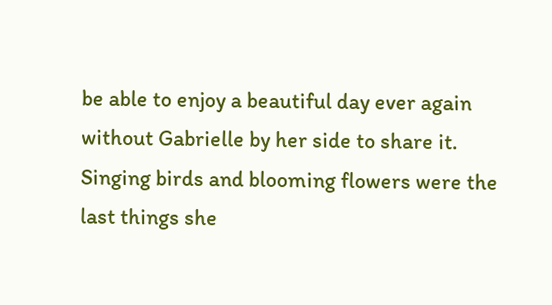be able to enjoy a beautiful day ever again without Gabrielle by her side to share it.  Singing birds and blooming flowers were the last things she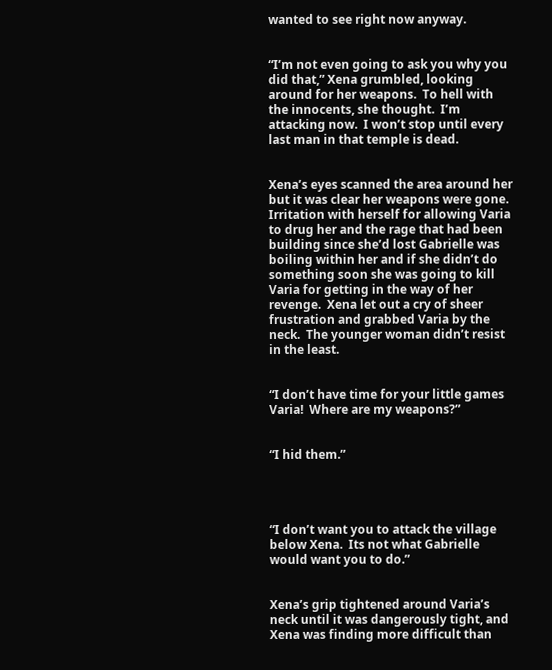wanted to see right now anyway.


“I’m not even going to ask you why you did that,” Xena grumbled, looking around for her weapons.  To hell with the innocents, she thought.  I’m attacking now.  I won’t stop until every last man in that temple is dead.


Xena’s eyes scanned the area around her but it was clear her weapons were gone.  Irritation with herself for allowing Varia to drug her and the rage that had been building since she’d lost Gabrielle was boiling within her and if she didn’t do something soon she was going to kill Varia for getting in the way of her revenge.  Xena let out a cry of sheer frustration and grabbed Varia by the neck.  The younger woman didn’t resist in the least.


“I don’t have time for your little games Varia!  Where are my weapons?”


“I hid them.”




“I don’t want you to attack the village below Xena.  Its not what Gabrielle would want you to do.”


Xena’s grip tightened around Varia’s neck until it was dangerously tight, and Xena was finding more difficult than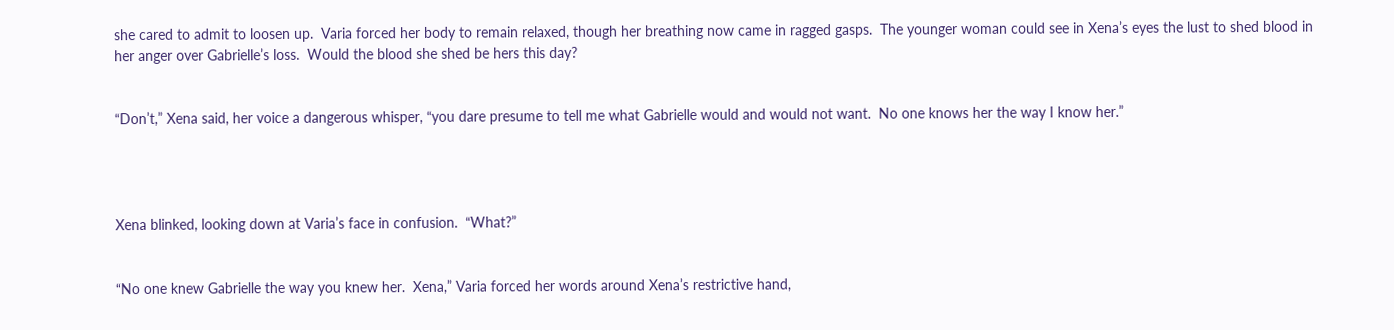she cared to admit to loosen up.  Varia forced her body to remain relaxed, though her breathing now came in ragged gasps.  The younger woman could see in Xena’s eyes the lust to shed blood in her anger over Gabrielle’s loss.  Would the blood she shed be hers this day?


“Don’t,” Xena said, her voice a dangerous whisper, “you dare presume to tell me what Gabrielle would and would not want.  No one knows her the way I know her.”




Xena blinked, looking down at Varia’s face in confusion.  “What?”


“No one knew Gabrielle the way you knew her.  Xena,” Varia forced her words around Xena’s restrictive hand,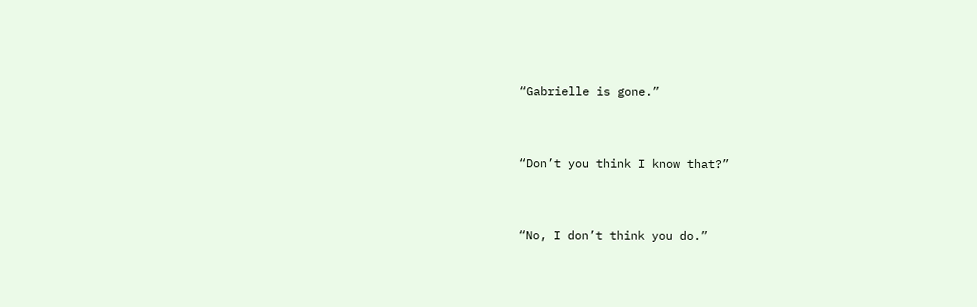“Gabrielle is gone.”


“Don’t you think I know that?”


“No, I don’t think you do.”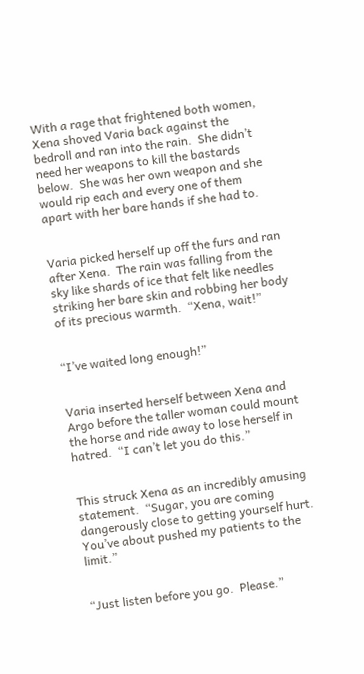With a rage that frightened both women, Xena shoved Varia back against the bedroll and ran into the rain.  She didn’t need her weapons to kill the bastards below.  She was her own weapon and she would rip each and every one of them apart with her bare hands if she had to.


Varia picked herself up off the furs and ran after Xena.  The rain was falling from the sky like shards of ice that felt like needles striking her bare skin and robbing her body of its precious warmth.  “Xena, wait!”


“I’ve waited long enough!”


Varia inserted herself between Xena and Argo before the taller woman could mount the horse and ride away to lose herself in hatred.  “I can’t let you do this.”


This struck Xena as an incredibly amusing statement.  “Sugar, you are coming dangerously close to getting yourself hurt.  You’ve about pushed my patients to the limit.”


“Just listen before you go.  Please.”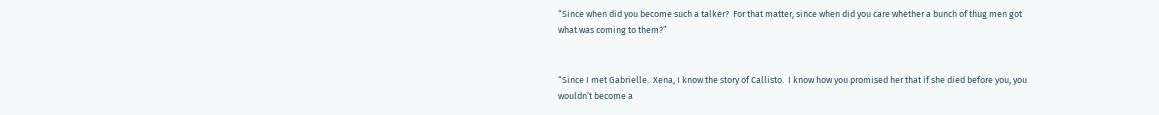“Since when did you become such a talker?  For that matter, since when did you care whether a bunch of thug men got what was coming to them?”


“Since I met Gabrielle.  Xena, I know the story of Callisto.  I know how you promised her that if she died before you, you wouldn’t become a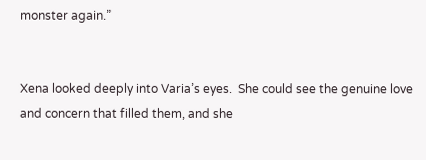monster again.”


Xena looked deeply into Varia’s eyes.  She could see the genuine love and concern that filled them, and she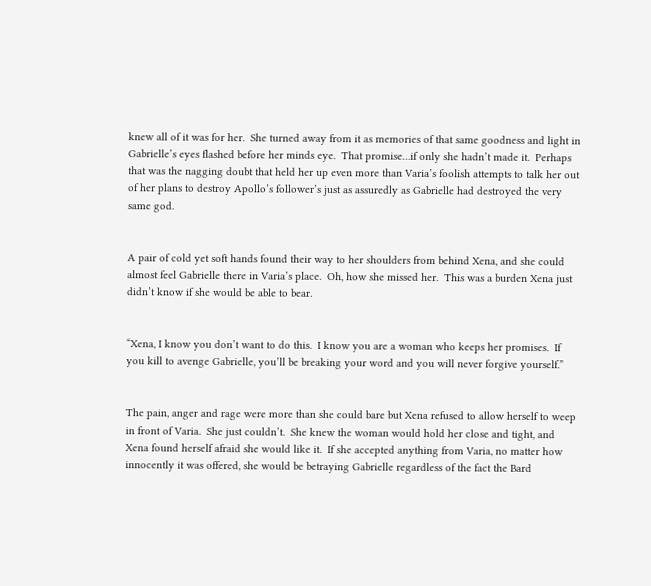knew all of it was for her.  She turned away from it as memories of that same goodness and light in Gabrielle’s eyes flashed before her minds eye.  That promise…if only she hadn’t made it.  Perhaps that was the nagging doubt that held her up even more than Varia’s foolish attempts to talk her out of her plans to destroy Apollo’s follower’s just as assuredly as Gabrielle had destroyed the very same god.


A pair of cold yet soft hands found their way to her shoulders from behind Xena, and she could almost feel Gabrielle there in Varia’s place.  Oh, how she missed her.  This was a burden Xena just didn’t know if she would be able to bear.


“Xena, I know you don’t want to do this.  I know you are a woman who keeps her promises.  If you kill to avenge Gabrielle, you’ll be breaking your word and you will never forgive yourself.”


The pain, anger and rage were more than she could bare but Xena refused to allow herself to weep in front of Varia.  She just couldn’t.  She knew the woman would hold her close and tight, and Xena found herself afraid she would like it.  If she accepted anything from Varia, no matter how innocently it was offered, she would be betraying Gabrielle regardless of the fact the Bard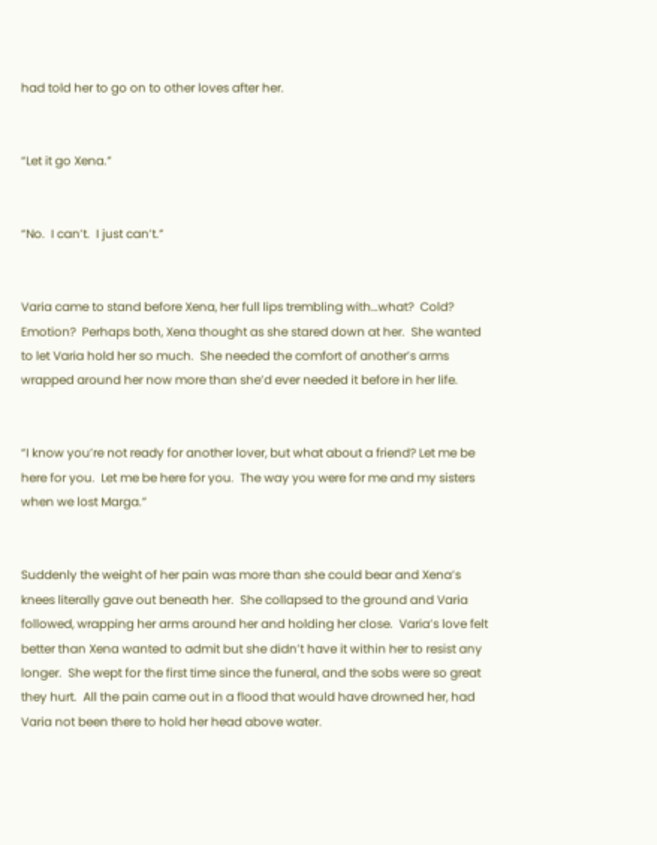had told her to go on to other loves after her.


“Let it go Xena.”


“No.  I can’t.  I just can’t.”


Varia came to stand before Xena, her full lips trembling with…what?  Cold?  Emotion?  Perhaps both, Xena thought as she stared down at her.  She wanted to let Varia hold her so much.  She needed the comfort of another’s arms wrapped around her now more than she’d ever needed it before in her life.


“I know you’re not ready for another lover, but what about a friend? Let me be here for you.  Let me be here for you.  The way you were for me and my sisters when we lost Marga.”


Suddenly the weight of her pain was more than she could bear and Xena’s knees literally gave out beneath her.  She collapsed to the ground and Varia followed, wrapping her arms around her and holding her close.  Varia’s love felt better than Xena wanted to admit but she didn’t have it within her to resist any longer.  She wept for the first time since the funeral, and the sobs were so great they hurt.  All the pain came out in a flood that would have drowned her, had Varia not been there to hold her head above water.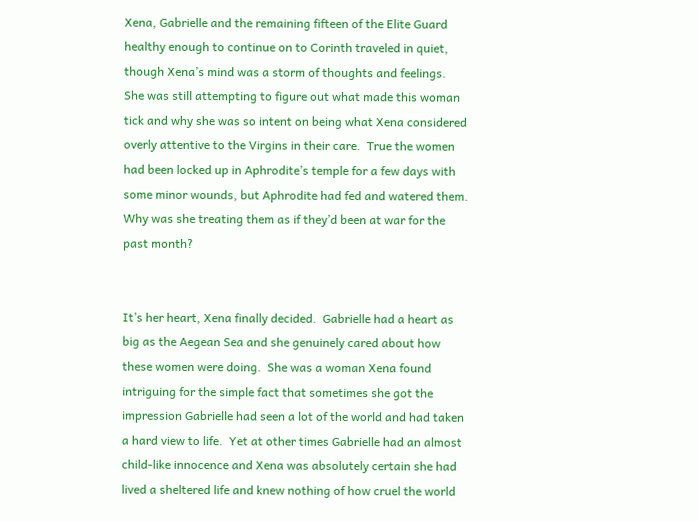Xena, Gabrielle and the remaining fifteen of the Elite Guard healthy enough to continue on to Corinth traveled in quiet, though Xena’s mind was a storm of thoughts and feelings.  She was still attempting to figure out what made this woman tick and why she was so intent on being what Xena considered overly attentive to the Virgins in their care.  True the women had been locked up in Aphrodite’s temple for a few days with some minor wounds, but Aphrodite had fed and watered them.  Why was she treating them as if they’d been at war for the past month?


It’s her heart, Xena finally decided.  Gabrielle had a heart as big as the Aegean Sea and she genuinely cared about how these women were doing.  She was a woman Xena found intriguing for the simple fact that sometimes she got the impression Gabrielle had seen a lot of the world and had taken a hard view to life.  Yet at other times Gabrielle had an almost child-like innocence and Xena was absolutely certain she had lived a sheltered life and knew nothing of how cruel the world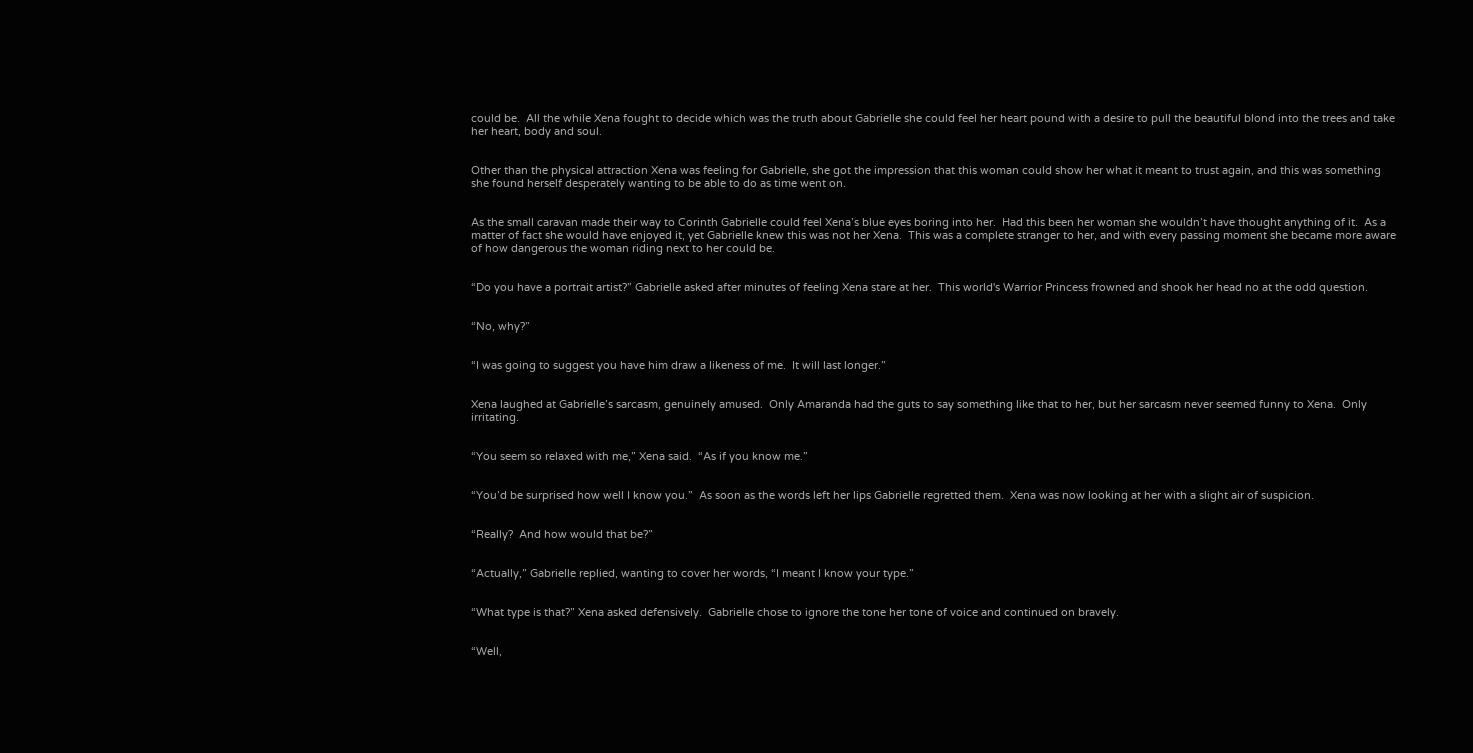could be.  All the while Xena fought to decide which was the truth about Gabrielle she could feel her heart pound with a desire to pull the beautiful blond into the trees and take her heart, body and soul.


Other than the physical attraction Xena was feeling for Gabrielle, she got the impression that this woman could show her what it meant to trust again, and this was something she found herself desperately wanting to be able to do as time went on.


As the small caravan made their way to Corinth Gabrielle could feel Xena’s blue eyes boring into her.  Had this been her woman she wouldn’t have thought anything of it.  As a matter of fact she would have enjoyed it, yet Gabrielle knew this was not her Xena.  This was a complete stranger to her, and with every passing moment she became more aware of how dangerous the woman riding next to her could be.


“Do you have a portrait artist?” Gabrielle asked after minutes of feeling Xena stare at her.  This world's Warrior Princess frowned and shook her head no at the odd question.


“No, why?”


“I was going to suggest you have him draw a likeness of me.  It will last longer.”


Xena laughed at Gabrielle’s sarcasm, genuinely amused.  Only Amaranda had the guts to say something like that to her, but her sarcasm never seemed funny to Xena.  Only irritating.


“You seem so relaxed with me,” Xena said.  “As if you know me.”


“You’d be surprised how well I know you.”  As soon as the words left her lips Gabrielle regretted them.  Xena was now looking at her with a slight air of suspicion.


“Really?  And how would that be?”


“Actually,” Gabrielle replied, wanting to cover her words, “I meant I know your type.”


“What type is that?” Xena asked defensively.  Gabrielle chose to ignore the tone her tone of voice and continued on bravely.


“Well,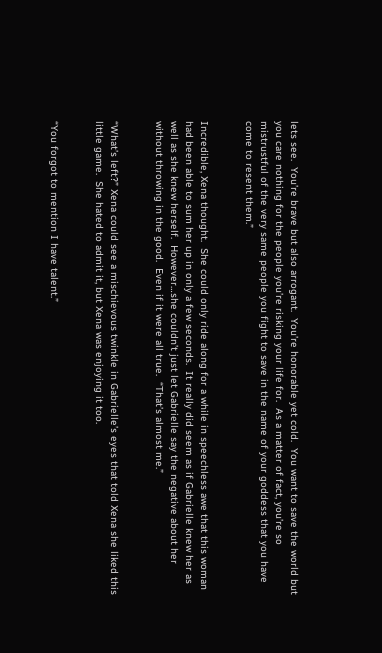lets see.  You’re brave but also arrogant.  You’re honorable yet cold.  You want to save the world but you care nothing for the people you’re risking your life for.  As a matter of fact, you’re so mistrustful of the very same people you fight to save in the name of your goddess that you have come to resent them.”


Incredible, Xena thought.  She could only ride along for a while in speechless awe that this woman had been able to sum her up in only a few seconds.  It really did seem as if Gabrielle knew her as well as she knew herself.  However…she couldn’t just let Gabrielle say the negative about her without throwing in the good.  Even if it were all true.  “That’s almost me.”


“What’s left?” Xena could see a mischievous twinkle in Gabrielle’s eyes that told Xena she liked this little game.  She hated to admit it, but Xena was enjoying it too.


“You forgot to mention I have talent.”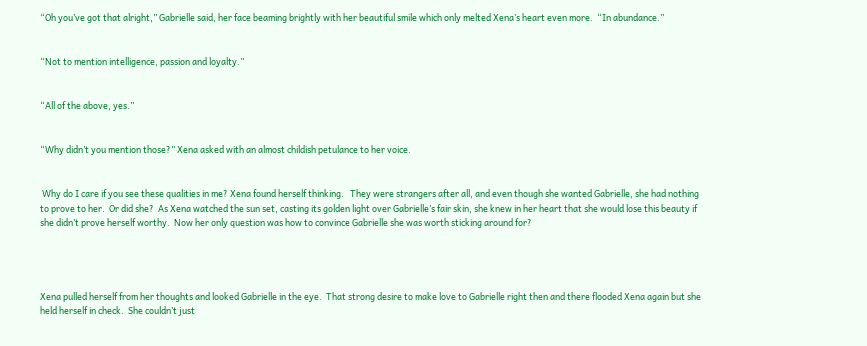“Oh you’ve got that alright,” Gabrielle said, her face beaming brightly with her beautiful smile which only melted Xena’s heart even more.  “In abundance.”


“Not to mention intelligence, passion and loyalty.”


“All of the above, yes.”


“Why didn’t you mention those?” Xena asked with an almost childish petulance to her voice.


 Why do I care if you see these qualities in me? Xena found herself thinking.   They were strangers after all, and even though she wanted Gabrielle, she had nothing to prove to her.  Or did she?  As Xena watched the sun set, casting its golden light over Gabrielle’s fair skin, she knew in her heart that she would lose this beauty if she didn’t prove herself worthy.  Now her only question was how to convince Gabrielle she was worth sticking around for?




Xena pulled herself from her thoughts and looked Gabrielle in the eye.  That strong desire to make love to Gabrielle right then and there flooded Xena again but she held herself in check.  She couldn’t just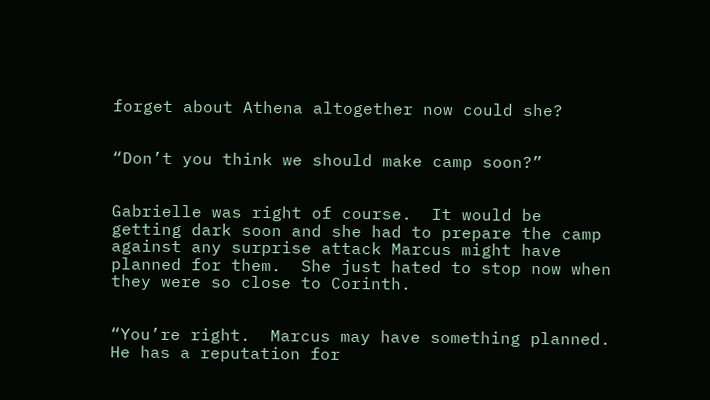forget about Athena altogether now could she?


“Don’t you think we should make camp soon?”


Gabrielle was right of course.  It would be getting dark soon and she had to prepare the camp against any surprise attack Marcus might have planned for them.  She just hated to stop now when they were so close to Corinth.


“You’re right.  Marcus may have something planned. He has a reputation for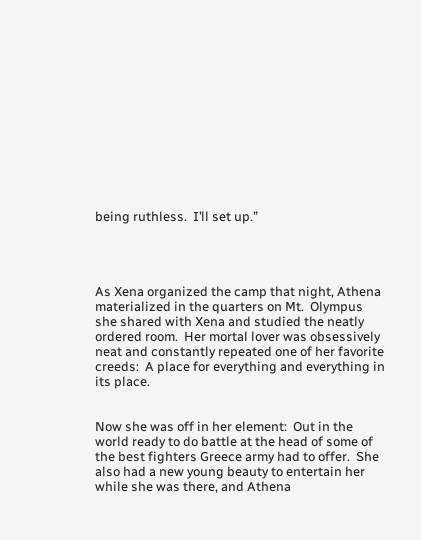being ruthless.  I’ll set up.”




As Xena organized the camp that night, Athena materialized in the quarters on Mt.  Olympus she shared with Xena and studied the neatly ordered room.  Her mortal lover was obsessively neat and constantly repeated one of her favorite creeds:  A place for everything and everything in its place.


Now she was off in her element:  Out in the world ready to do battle at the head of some of the best fighters Greece army had to offer.  She also had a new young beauty to entertain her while she was there, and Athena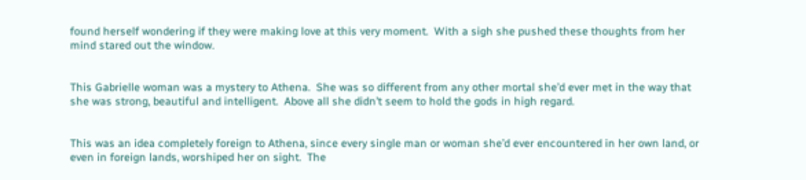found herself wondering if they were making love at this very moment.  With a sigh she pushed these thoughts from her mind stared out the window.


This Gabrielle woman was a mystery to Athena.  She was so different from any other mortal she’d ever met in the way that she was strong, beautiful and intelligent.  Above all she didn’t seem to hold the gods in high regard.


This was an idea completely foreign to Athena, since every single man or woman she’d ever encountered in her own land, or even in foreign lands, worshiped her on sight.  The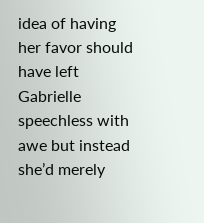idea of having her favor should have left Gabrielle speechless with awe but instead she’d merely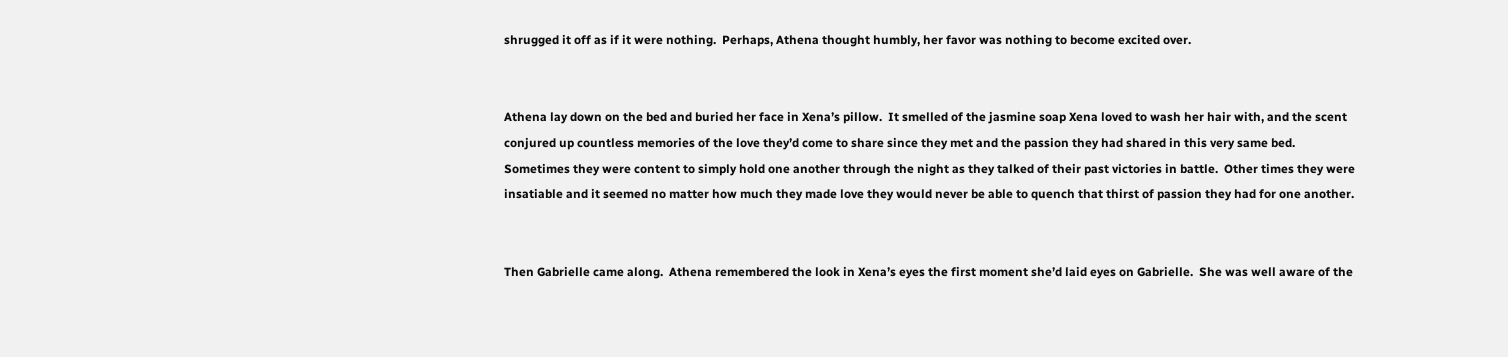shrugged it off as if it were nothing.  Perhaps, Athena thought humbly, her favor was nothing to become excited over.


Athena lay down on the bed and buried her face in Xena’s pillow.  It smelled of the jasmine soap Xena loved to wash her hair with, and the scent conjured up countless memories of the love they’d come to share since they met and the passion they had shared in this very same bed.  Sometimes they were content to simply hold one another through the night as they talked of their past victories in battle.  Other times they were insatiable and it seemed no matter how much they made love they would never be able to quench that thirst of passion they had for one another.


Then Gabrielle came along.  Athena remembered the look in Xena’s eyes the first moment she’d laid eyes on Gabrielle.  She was well aware of the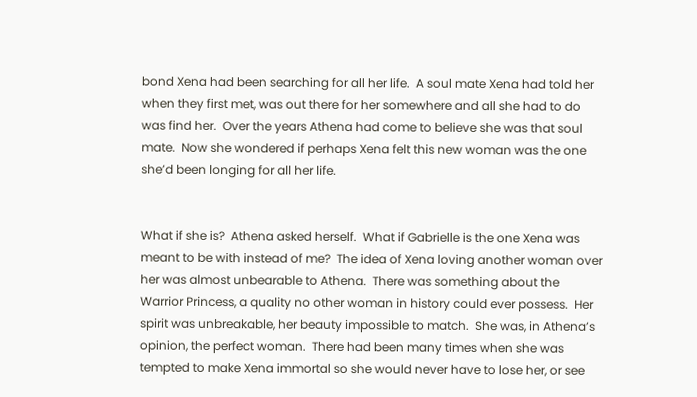bond Xena had been searching for all her life.  A soul mate Xena had told her when they first met, was out there for her somewhere and all she had to do was find her.  Over the years Athena had come to believe she was that soul mate.  Now she wondered if perhaps Xena felt this new woman was the one she’d been longing for all her life.


What if she is?  Athena asked herself.  What if Gabrielle is the one Xena was meant to be with instead of me?  The idea of Xena loving another woman over her was almost unbearable to Athena.  There was something about the Warrior Princess, a quality no other woman in history could ever possess.  Her spirit was unbreakable, her beauty impossible to match.  She was, in Athena’s opinion, the perfect woman.  There had been many times when she was tempted to make Xena immortal so she would never have to lose her, or see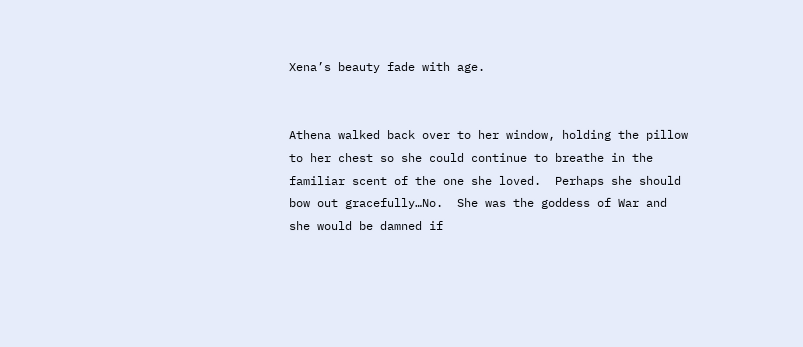Xena’s beauty fade with age.


Athena walked back over to her window, holding the pillow to her chest so she could continue to breathe in the familiar scent of the one she loved.  Perhaps she should bow out gracefully…No.  She was the goddess of War and she would be damned if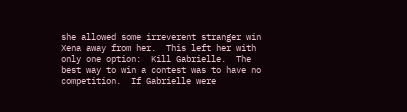she allowed some irreverent stranger win Xena away from her.  This left her with only one option:  Kill Gabrielle.  The best way to win a contest was to have no competition.  If Gabrielle were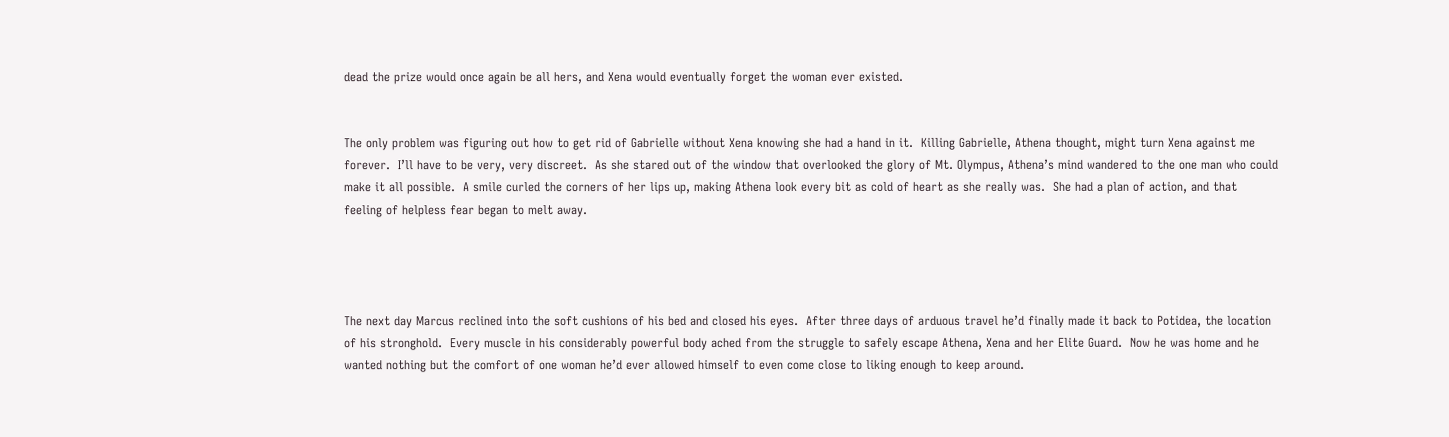dead the prize would once again be all hers, and Xena would eventually forget the woman ever existed.


The only problem was figuring out how to get rid of Gabrielle without Xena knowing she had a hand in it.  Killing Gabrielle, Athena thought, might turn Xena against me forever.  I’ll have to be very, very discreet.  As she stared out of the window that overlooked the glory of Mt. Olympus, Athena’s mind wandered to the one man who could make it all possible.  A smile curled the corners of her lips up, making Athena look every bit as cold of heart as she really was.  She had a plan of action, and that feeling of helpless fear began to melt away.




The next day Marcus reclined into the soft cushions of his bed and closed his eyes.  After three days of arduous travel he’d finally made it back to Potidea, the location of his stronghold.  Every muscle in his considerably powerful body ached from the struggle to safely escape Athena, Xena and her Elite Guard.  Now he was home and he wanted nothing but the comfort of one woman he’d ever allowed himself to even come close to liking enough to keep around.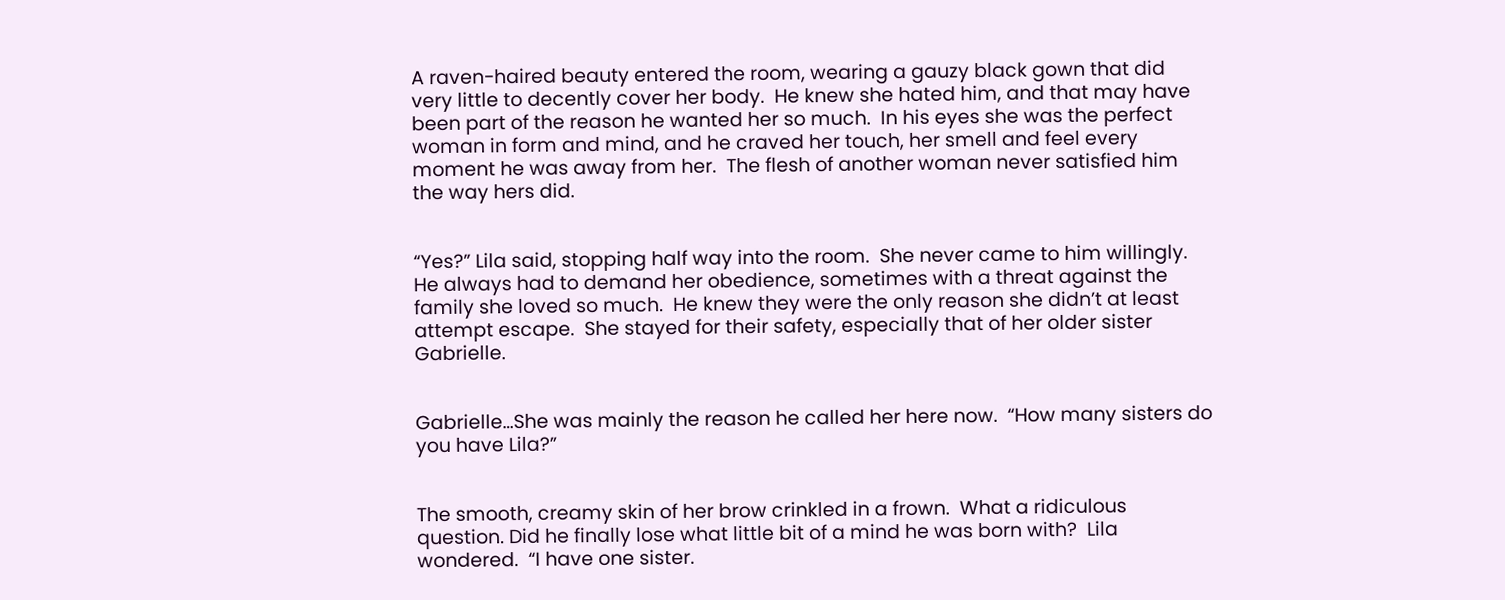A raven-haired beauty entered the room, wearing a gauzy black gown that did very little to decently cover her body.  He knew she hated him, and that may have been part of the reason he wanted her so much.  In his eyes she was the perfect woman in form and mind, and he craved her touch, her smell and feel every moment he was away from her.  The flesh of another woman never satisfied him the way hers did.


“Yes?” Lila said, stopping half way into the room.  She never came to him willingly. He always had to demand her obedience, sometimes with a threat against the family she loved so much.  He knew they were the only reason she didn’t at least attempt escape.  She stayed for their safety, especially that of her older sister Gabrielle.


Gabrielle…She was mainly the reason he called her here now.  “How many sisters do you have Lila?”


The smooth, creamy skin of her brow crinkled in a frown.  What a ridiculous question. Did he finally lose what little bit of a mind he was born with?  Lila wondered.  “I have one sister.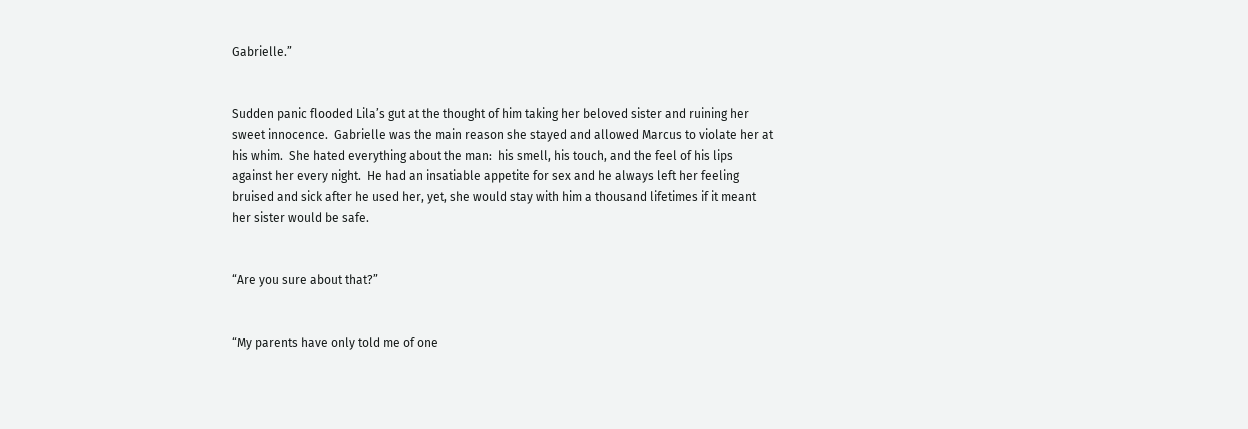Gabrielle.”


Sudden panic flooded Lila’s gut at the thought of him taking her beloved sister and ruining her sweet innocence.  Gabrielle was the main reason she stayed and allowed Marcus to violate her at his whim.  She hated everything about the man:  his smell, his touch, and the feel of his lips against her every night.  He had an insatiable appetite for sex and he always left her feeling bruised and sick after he used her, yet, she would stay with him a thousand lifetimes if it meant her sister would be safe.


“Are you sure about that?”


“My parents have only told me of one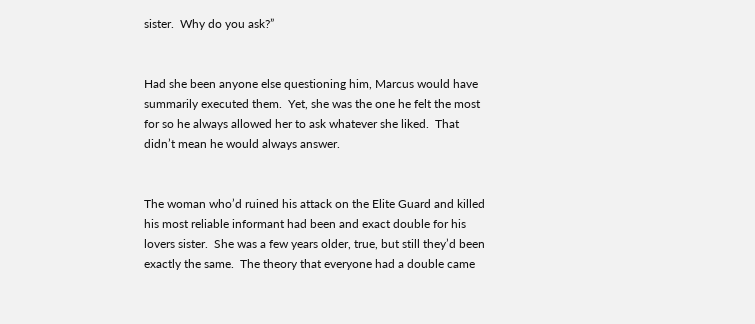sister.  Why do you ask?”


Had she been anyone else questioning him, Marcus would have summarily executed them.  Yet, she was the one he felt the most for so he always allowed her to ask whatever she liked.  That didn’t mean he would always answer.


The woman who’d ruined his attack on the Elite Guard and killed his most reliable informant had been and exact double for his lovers sister.  She was a few years older, true, but still they’d been exactly the same.  The theory that everyone had a double came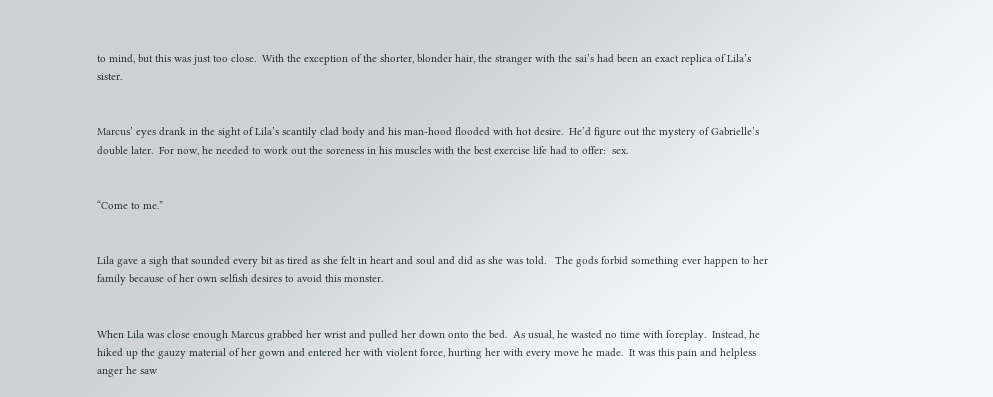to mind, but this was just too close.  With the exception of the shorter, blonder hair, the stranger with the sai’s had been an exact replica of Lila’s sister.


Marcus’ eyes drank in the sight of Lila’s scantily clad body and his man-hood flooded with hot desire.  He’d figure out the mystery of Gabrielle’s double later.  For now, he needed to work out the soreness in his muscles with the best exercise life had to offer:  sex.


“Come to me.”


Lila gave a sigh that sounded every bit as tired as she felt in heart and soul and did as she was told.   The gods forbid something ever happen to her family because of her own selfish desires to avoid this monster.


When Lila was close enough Marcus grabbed her wrist and pulled her down onto the bed.  As usual, he wasted no time with foreplay.  Instead, he hiked up the gauzy material of her gown and entered her with violent force, hurting her with every move he made.  It was this pain and helpless anger he saw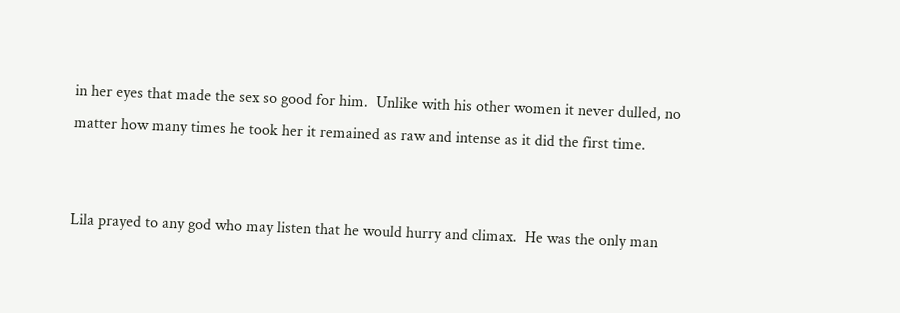in her eyes that made the sex so good for him.  Unlike with his other women it never dulled, no matter how many times he took her it remained as raw and intense as it did the first time.


Lila prayed to any god who may listen that he would hurry and climax.  He was the only man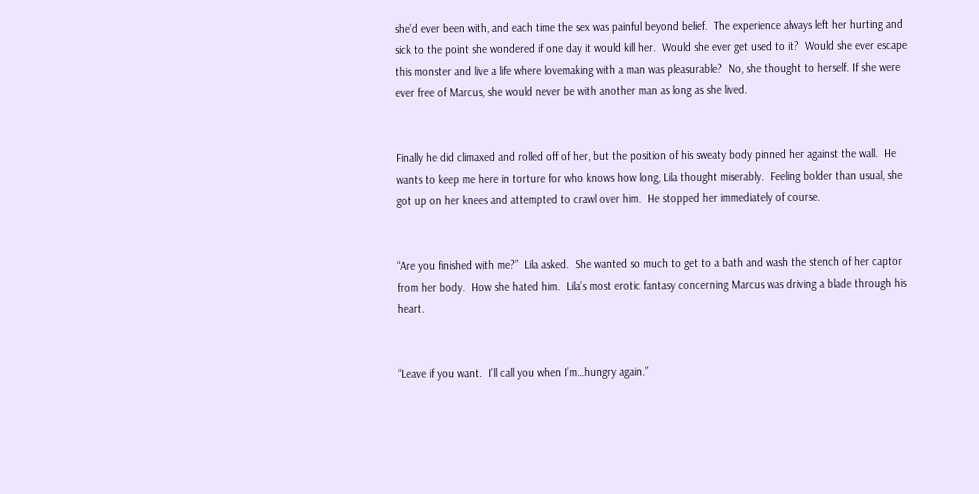she’d ever been with, and each time the sex was painful beyond belief.  The experience always left her hurting and sick to the point she wondered if one day it would kill her.  Would she ever get used to it?  Would she ever escape this monster and live a life where lovemaking with a man was pleasurable?  No, she thought to herself. If she were ever free of Marcus, she would never be with another man as long as she lived.


Finally he did climaxed and rolled off of her, but the position of his sweaty body pinned her against the wall.  He wants to keep me here in torture for who knows how long, Lila thought miserably.  Feeling bolder than usual, she got up on her knees and attempted to crawl over him.  He stopped her immediately of course.


“Are you finished with me?”  Lila asked.  She wanted so much to get to a bath and wash the stench of her captor from her body.  How she hated him.  Lila’s most erotic fantasy concerning Marcus was driving a blade through his heart.


“Leave if you want.  I’ll call you when I’m…hungry again.”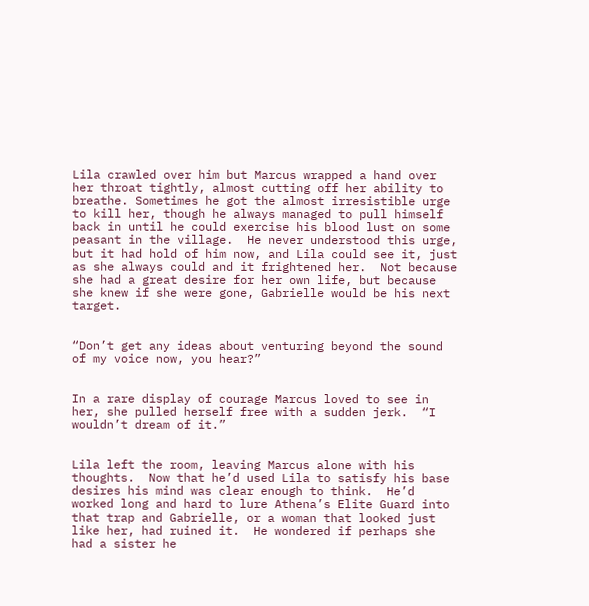Lila crawled over him but Marcus wrapped a hand over her throat tightly, almost cutting off her ability to breathe. Sometimes he got the almost irresistible urge to kill her, though he always managed to pull himself back in until he could exercise his blood lust on some peasant in the village.  He never understood this urge, but it had hold of him now, and Lila could see it, just as she always could and it frightened her.  Not because she had a great desire for her own life, but because she knew if she were gone, Gabrielle would be his next target.


“Don’t get any ideas about venturing beyond the sound of my voice now, you hear?”


In a rare display of courage Marcus loved to see in her, she pulled herself free with a sudden jerk.  “I wouldn’t dream of it.”


Lila left the room, leaving Marcus alone with his thoughts.  Now that he’d used Lila to satisfy his base desires his mind was clear enough to think.  He’d worked long and hard to lure Athena’s Elite Guard into that trap and Gabrielle, or a woman that looked just like her, had ruined it.  He wondered if perhaps she had a sister he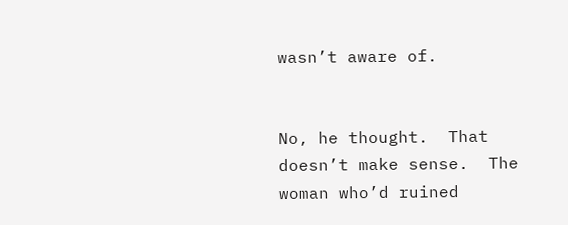wasn’t aware of.


No, he thought.  That doesn’t make sense.  The woman who’d ruined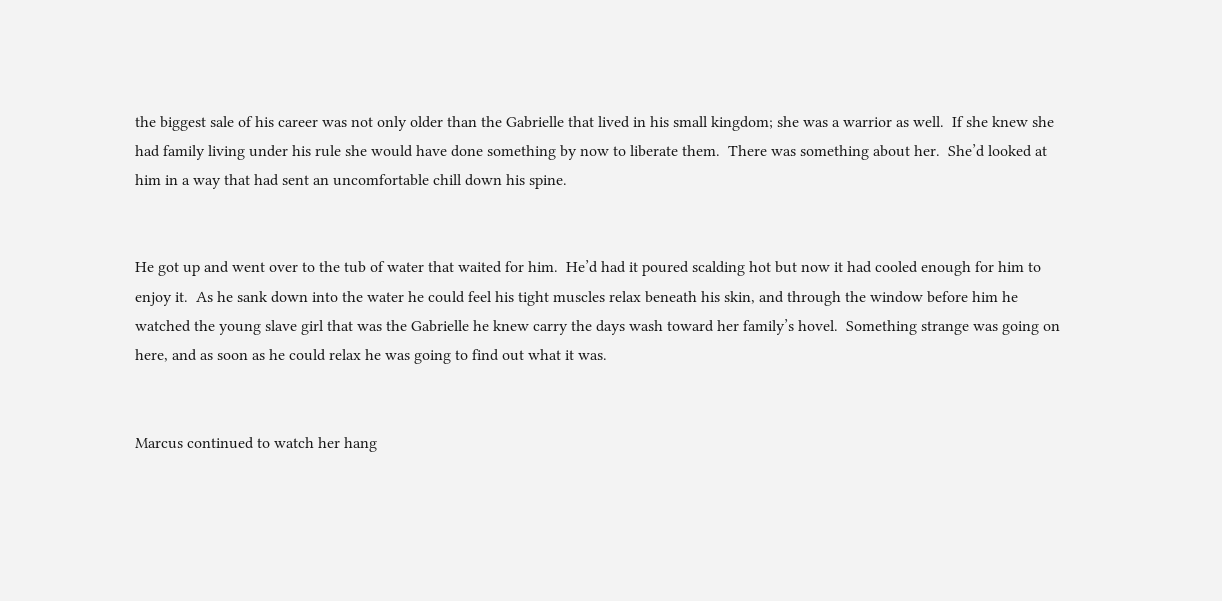the biggest sale of his career was not only older than the Gabrielle that lived in his small kingdom; she was a warrior as well.  If she knew she had family living under his rule she would have done something by now to liberate them.  There was something about her.  She’d looked at him in a way that had sent an uncomfortable chill down his spine.


He got up and went over to the tub of water that waited for him.  He’d had it poured scalding hot but now it had cooled enough for him to enjoy it.  As he sank down into the water he could feel his tight muscles relax beneath his skin, and through the window before him he watched the young slave girl that was the Gabrielle he knew carry the days wash toward her family’s hovel.  Something strange was going on here, and as soon as he could relax he was going to find out what it was.


Marcus continued to watch her hang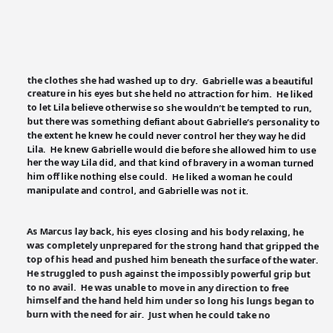the clothes she had washed up to dry.  Gabrielle was a beautiful creature in his eyes but she held no attraction for him.  He liked to let Lila believe otherwise so she wouldn’t be tempted to run, but there was something defiant about Gabrielle’s personality to the extent he knew he could never control her they way he did Lila.  He knew Gabrielle would die before she allowed him to use her the way Lila did, and that kind of bravery in a woman turned him off like nothing else could.  He liked a woman he could manipulate and control, and Gabrielle was not it.


As Marcus lay back, his eyes closing and his body relaxing, he was completely unprepared for the strong hand that gripped the top of his head and pushed him beneath the surface of the water.  He struggled to push against the impossibly powerful grip but to no avail.  He was unable to move in any direction to free himself and the hand held him under so long his lungs began to burn with the need for air.  Just when he could take no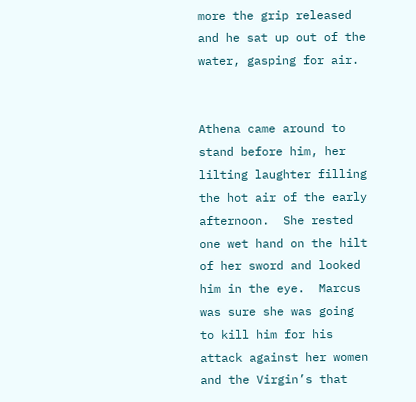more the grip released and he sat up out of the water, gasping for air.


Athena came around to stand before him, her lilting laughter filling the hot air of the early afternoon.  She rested one wet hand on the hilt of her sword and looked him in the eye.  Marcus was sure she was going to kill him for his attack against her women and the Virgin’s that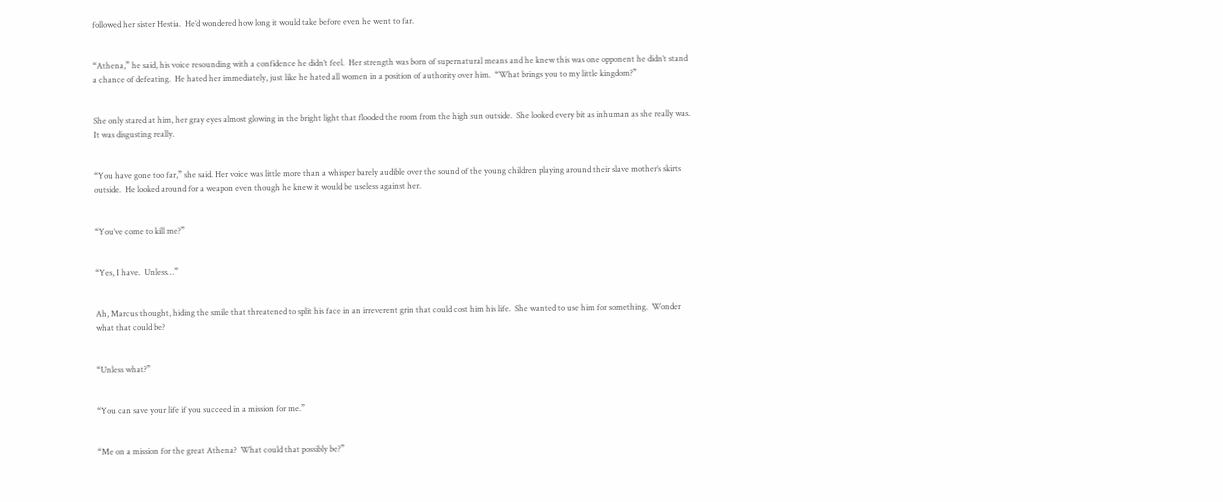followed her sister Hestia.  He’d wondered how long it would take before even he went to far.


“Athena,” he said, his voice resounding with a confidence he didn’t feel.  Her strength was born of supernatural means and he knew this was one opponent he didn’t stand a chance of defeating.  He hated her immediately, just like he hated all women in a position of authority over him.  “What brings you to my little kingdom?”


She only stared at him, her gray eyes almost glowing in the bright light that flooded the room from the high sun outside.  She looked every bit as inhuman as she really was.  It was disgusting really.


“You have gone too far,” she said. Her voice was little more than a whisper barely audible over the sound of the young children playing around their slave mother’s skirts outside.  He looked around for a weapon even though he knew it would be useless against her.


“You’ve come to kill me?”


“Yes, I have.  Unless…”


Ah, Marcus thought, hiding the smile that threatened to split his face in an irreverent grin that could cost him his life.  She wanted to use him for something.  Wonder what that could be?


“Unless what?”


“You can save your life if you succeed in a mission for me.”


“Me on a mission for the great Athena?  What could that possibly be?”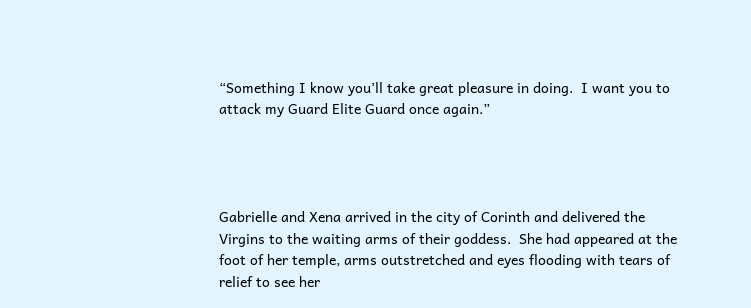“Something I know you’ll take great pleasure in doing.  I want you to attack my Guard Elite Guard once again.”




Gabrielle and Xena arrived in the city of Corinth and delivered the Virgins to the waiting arms of their goddess.  She had appeared at the foot of her temple, arms outstretched and eyes flooding with tears of relief to see her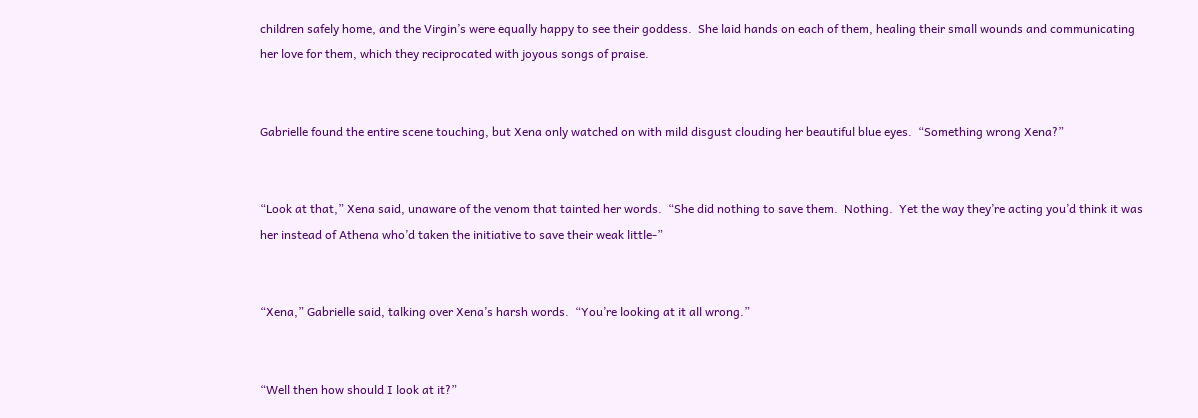children safely home, and the Virgin’s were equally happy to see their goddess.  She laid hands on each of them, healing their small wounds and communicating her love for them, which they reciprocated with joyous songs of praise.


Gabrielle found the entire scene touching, but Xena only watched on with mild disgust clouding her beautiful blue eyes.  “Something wrong Xena?”


“Look at that,” Xena said, unaware of the venom that tainted her words.  “She did nothing to save them.  Nothing.  Yet the way they’re acting you’d think it was her instead of Athena who’d taken the initiative to save their weak little-”


“Xena,” Gabrielle said, talking over Xena’s harsh words.  “You’re looking at it all wrong.”


“Well then how should I look at it?”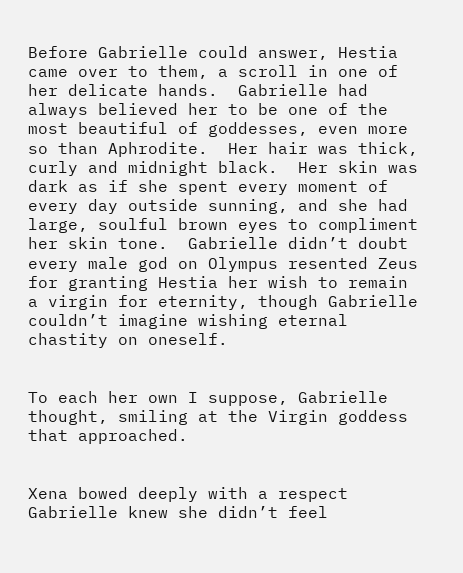Before Gabrielle could answer, Hestia came over to them, a scroll in one of her delicate hands.  Gabrielle had always believed her to be one of the most beautiful of goddesses, even more so than Aphrodite.  Her hair was thick, curly and midnight black.  Her skin was dark as if she spent every moment of every day outside sunning, and she had large, soulful brown eyes to compliment her skin tone.  Gabrielle didn’t doubt every male god on Olympus resented Zeus for granting Hestia her wish to remain a virgin for eternity, though Gabrielle couldn’t imagine wishing eternal chastity on oneself.


To each her own I suppose, Gabrielle thought, smiling at the Virgin goddess that approached.


Xena bowed deeply with a respect Gabrielle knew she didn’t feel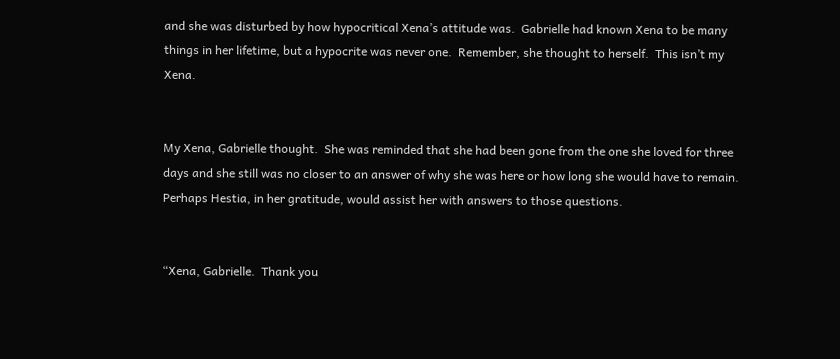and she was disturbed by how hypocritical Xena’s attitude was.  Gabrielle had known Xena to be many things in her lifetime, but a hypocrite was never one.  Remember, she thought to herself.  This isn’t my Xena.


My Xena, Gabrielle thought.  She was reminded that she had been gone from the one she loved for three days and she still was no closer to an answer of why she was here or how long she would have to remain.  Perhaps Hestia, in her gratitude, would assist her with answers to those questions.


“Xena, Gabrielle.  Thank you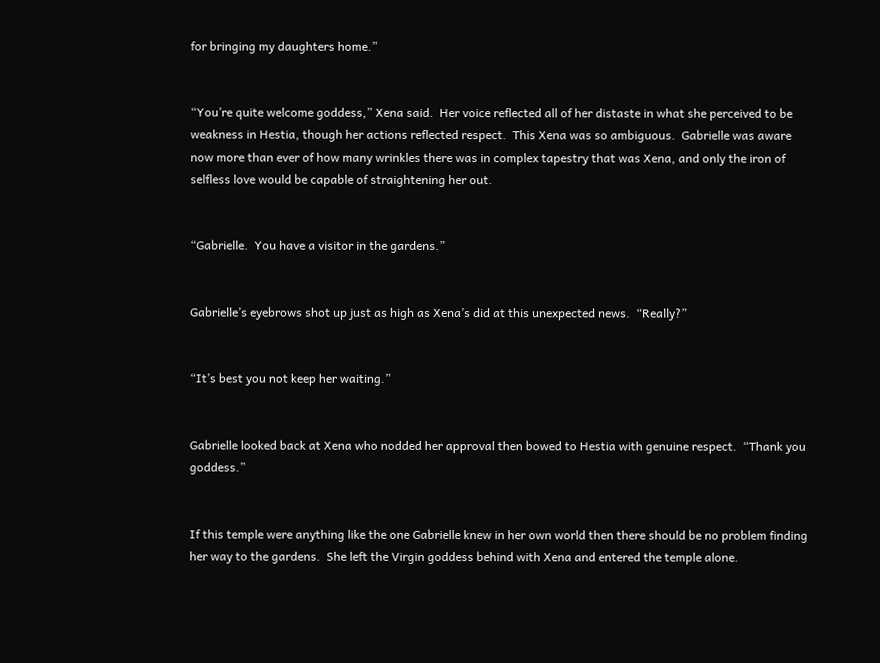for bringing my daughters home.”


“You’re quite welcome goddess,” Xena said.  Her voice reflected all of her distaste in what she perceived to be weakness in Hestia, though her actions reflected respect.  This Xena was so ambiguous.  Gabrielle was aware now more than ever of how many wrinkles there was in complex tapestry that was Xena, and only the iron of selfless love would be capable of straightening her out.


“Gabrielle.  You have a visitor in the gardens.”


Gabrielle’s eyebrows shot up just as high as Xena’s did at this unexpected news.  “Really?”


“It’s best you not keep her waiting.”


Gabrielle looked back at Xena who nodded her approval then bowed to Hestia with genuine respect.  “Thank you goddess.”


If this temple were anything like the one Gabrielle knew in her own world then there should be no problem finding her way to the gardens.  She left the Virgin goddess behind with Xena and entered the temple alone.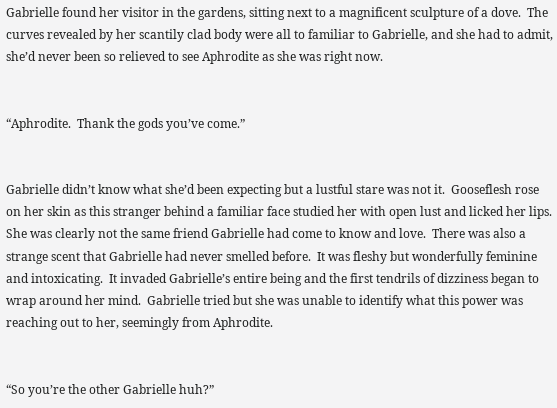Gabrielle found her visitor in the gardens, sitting next to a magnificent sculpture of a dove.  The curves revealed by her scantily clad body were all to familiar to Gabrielle, and she had to admit, she’d never been so relieved to see Aphrodite as she was right now.


“Aphrodite.  Thank the gods you’ve come.”


Gabrielle didn’t know what she’d been expecting but a lustful stare was not it.  Gooseflesh rose on her skin as this stranger behind a familiar face studied her with open lust and licked her lips.  She was clearly not the same friend Gabrielle had come to know and love.  There was also a strange scent that Gabrielle had never smelled before.  It was fleshy but wonderfully feminine and intoxicating.  It invaded Gabrielle’s entire being and the first tendrils of dizziness began to wrap around her mind.  Gabrielle tried but she was unable to identify what this power was reaching out to her, seemingly from Aphrodite.


“So you’re the other Gabrielle huh?”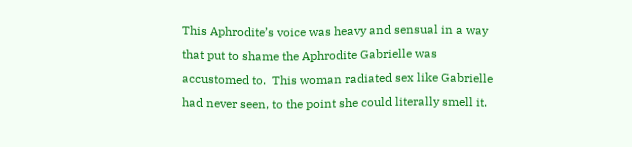This Aphrodite’s voice was heavy and sensual in a way that put to shame the Aphrodite Gabrielle was accustomed to.  This woman radiated sex like Gabrielle had never seen, to the point she could literally smell it.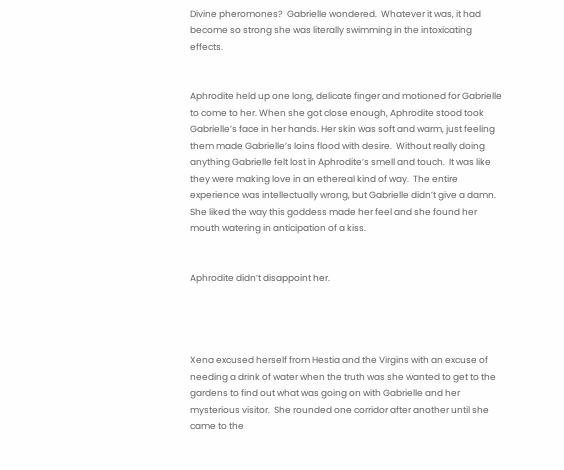Divine pheromones?  Gabrielle wondered.  Whatever it was, it had become so strong she was literally swimming in the intoxicating effects.


Aphrodite held up one long, delicate finger and motioned for Gabrielle to come to her. When she got close enough, Aphrodite stood took Gabrielle’s face in her hands. Her skin was soft and warm, just feeling them made Gabrielle’s loins flood with desire.  Without really doing anything Gabrielle felt lost in Aphrodite’s smell and touch.  It was like they were making love in an ethereal kind of way.  The entire experience was intellectually wrong, but Gabrielle didn’t give a damn.  She liked the way this goddess made her feel and she found her mouth watering in anticipation of a kiss.


Aphrodite didn’t disappoint her.




Xena excused herself from Hestia and the Virgins with an excuse of needing a drink of water when the truth was she wanted to get to the gardens to find out what was going on with Gabrielle and her mysterious visitor.  She rounded one corridor after another until she came to the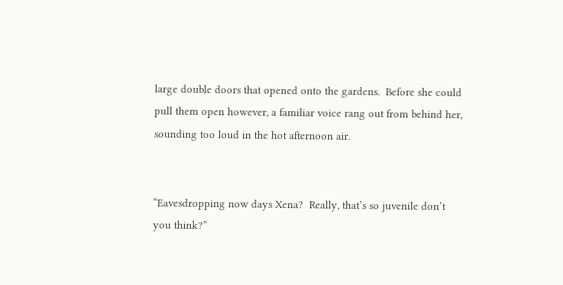large double doors that opened onto the gardens.  Before she could pull them open however, a familiar voice rang out from behind her, sounding too loud in the hot afternoon air.


“Eavesdropping now days Xena?  Really, that’s so juvenile don’t you think?”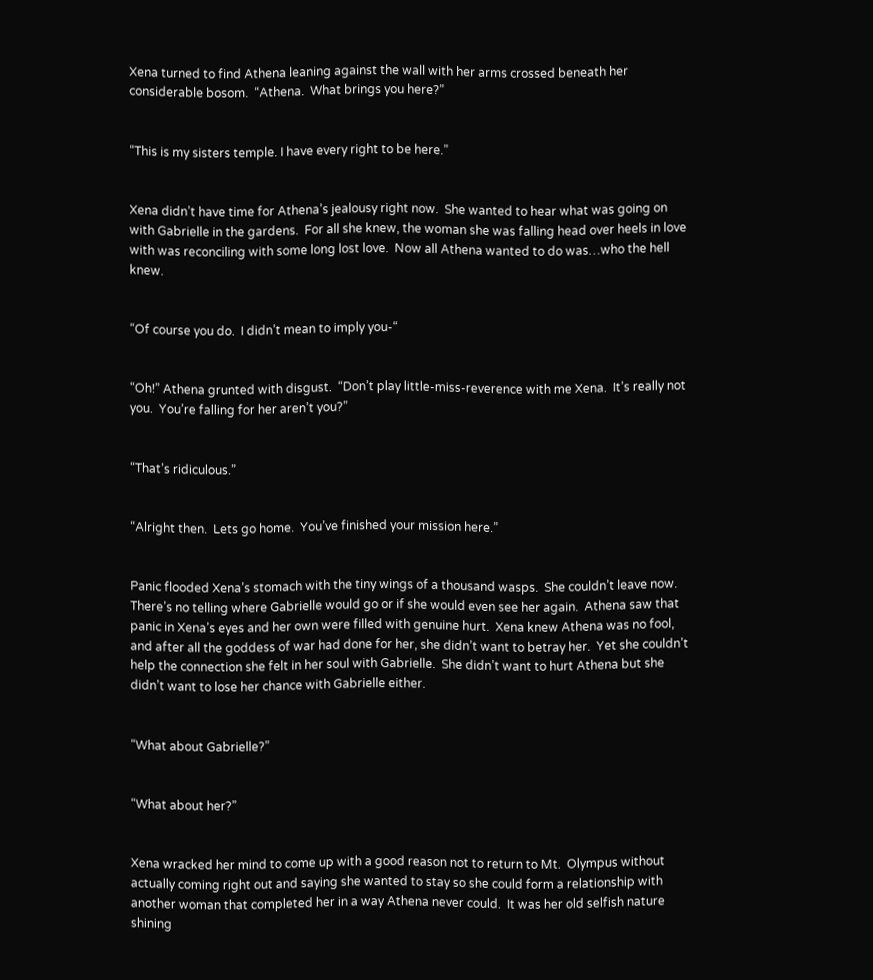Xena turned to find Athena leaning against the wall with her arms crossed beneath her considerable bosom.  “Athena.  What brings you here?”


“This is my sisters temple. I have every right to be here.”


Xena didn’t have time for Athena’s jealousy right now.  She wanted to hear what was going on with Gabrielle in the gardens.  For all she knew, the woman she was falling head over heels in love with was reconciling with some long lost love.  Now all Athena wanted to do was…who the hell knew.


“Of course you do.  I didn’t mean to imply you-“


“Oh!” Athena grunted with disgust.  “Don’t play little-miss-reverence with me Xena.  It’s really not you.  You’re falling for her aren’t you?”


“That’s ridiculous.”


“Alright then.  Lets go home.  You’ve finished your mission here.”


Panic flooded Xena’s stomach with the tiny wings of a thousand wasps.  She couldn’t leave now.  There’s no telling where Gabrielle would go or if she would even see her again.  Athena saw that panic in Xena’s eyes and her own were filled with genuine hurt.  Xena knew Athena was no fool, and after all the goddess of war had done for her, she didn’t want to betray her.  Yet she couldn’t help the connection she felt in her soul with Gabrielle.  She didn’t want to hurt Athena but she didn’t want to lose her chance with Gabrielle either.


“What about Gabrielle?”


“What about her?”


Xena wracked her mind to come up with a good reason not to return to Mt.  Olympus without actually coming right out and saying she wanted to stay so she could form a relationship with another woman that completed her in a way Athena never could.  It was her old selfish nature shining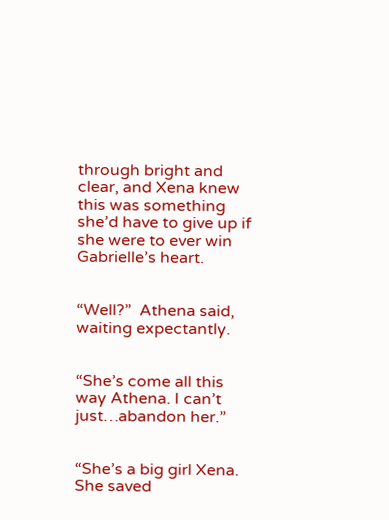through bright and clear, and Xena knew this was something she’d have to give up if she were to ever win Gabrielle’s heart.


“Well?”  Athena said, waiting expectantly.


“She’s come all this way Athena. I can’t just…abandon her.”


“She’s a big girl Xena.  She saved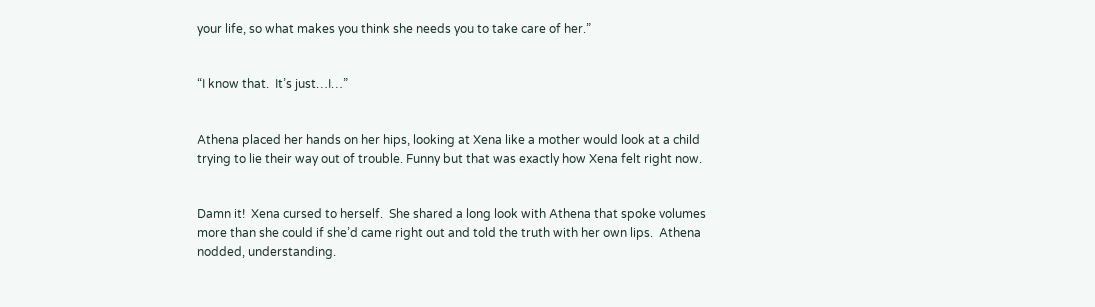your life, so what makes you think she needs you to take care of her.”


“I know that.  It’s just…I…”


Athena placed her hands on her hips, looking at Xena like a mother would look at a child trying to lie their way out of trouble. Funny but that was exactly how Xena felt right now.


Damn it!  Xena cursed to herself.  She shared a long look with Athena that spoke volumes more than she could if she’d came right out and told the truth with her own lips.  Athena nodded, understanding.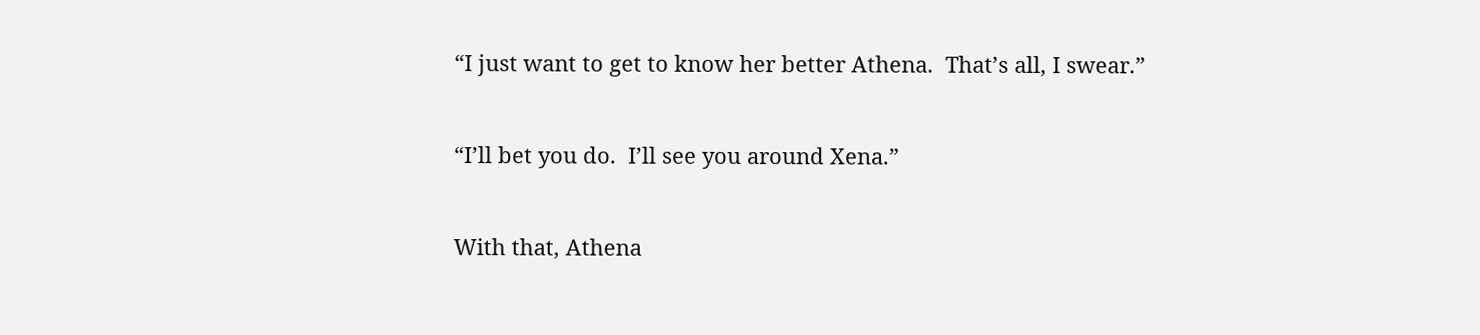“I just want to get to know her better Athena.  That’s all, I swear.”


“I’ll bet you do.  I’ll see you around Xena.”


With that, Athena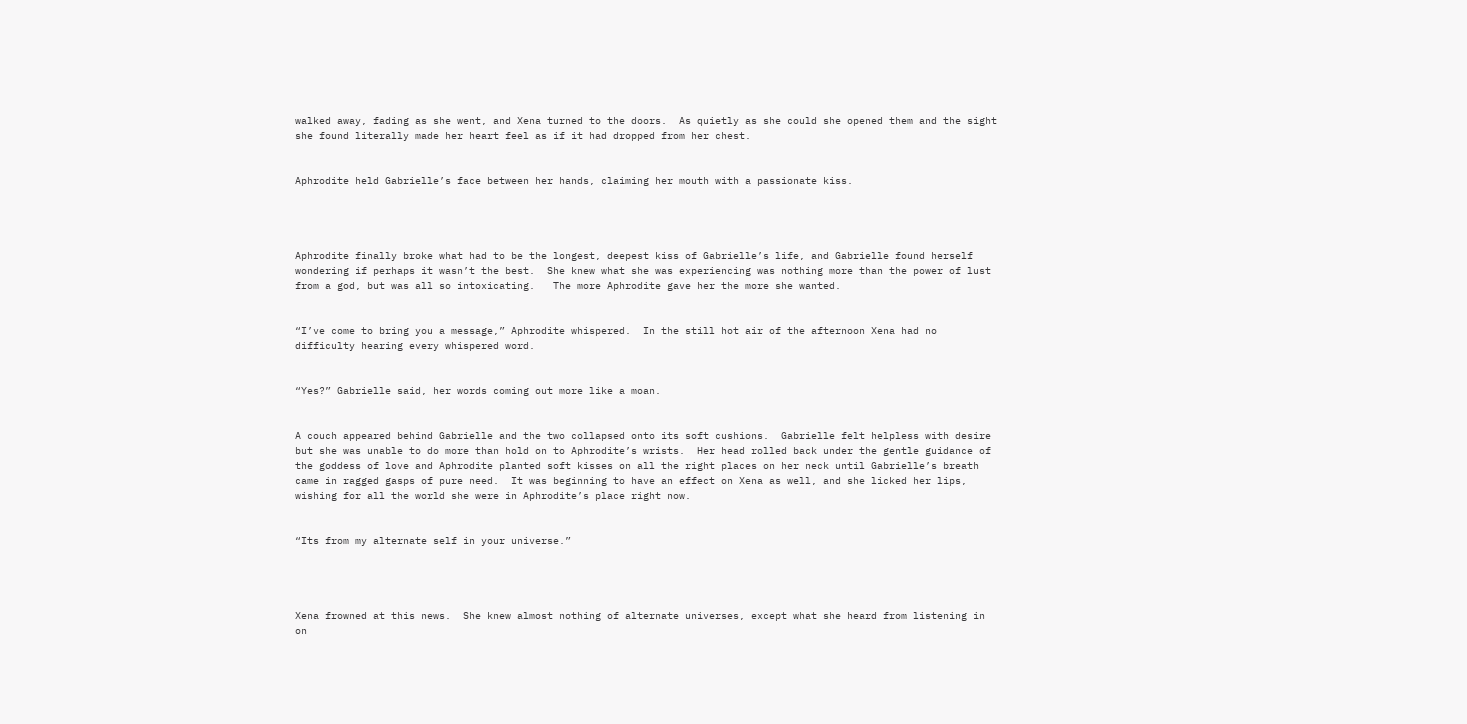walked away, fading as she went, and Xena turned to the doors.  As quietly as she could she opened them and the sight she found literally made her heart feel as if it had dropped from her chest.


Aphrodite held Gabrielle’s face between her hands, claiming her mouth with a passionate kiss.




Aphrodite finally broke what had to be the longest, deepest kiss of Gabrielle’s life, and Gabrielle found herself wondering if perhaps it wasn’t the best.  She knew what she was experiencing was nothing more than the power of lust from a god, but was all so intoxicating.   The more Aphrodite gave her the more she wanted.


“I’ve come to bring you a message,” Aphrodite whispered.  In the still hot air of the afternoon Xena had no difficulty hearing every whispered word.


“Yes?” Gabrielle said, her words coming out more like a moan.


A couch appeared behind Gabrielle and the two collapsed onto its soft cushions.  Gabrielle felt helpless with desire but she was unable to do more than hold on to Aphrodite’s wrists.  Her head rolled back under the gentle guidance of the goddess of love and Aphrodite planted soft kisses on all the right places on her neck until Gabrielle’s breath came in ragged gasps of pure need.  It was beginning to have an effect on Xena as well, and she licked her lips, wishing for all the world she were in Aphrodite’s place right now.


“Its from my alternate self in your universe.”




Xena frowned at this news.  She knew almost nothing of alternate universes, except what she heard from listening in on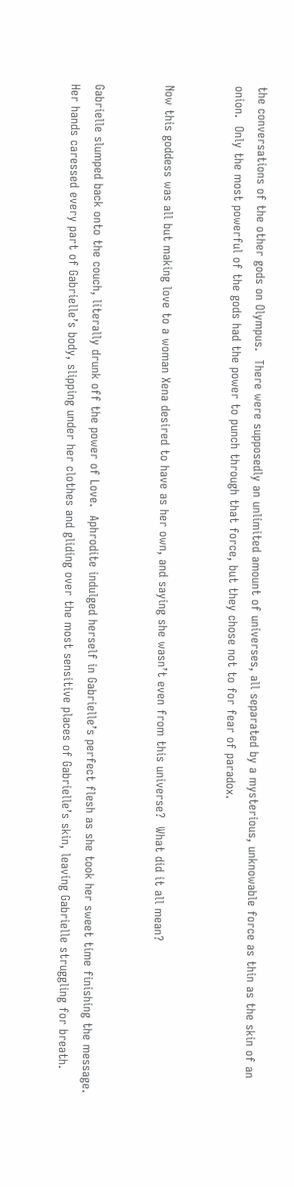the conversations of the other gods on Olympus.  There were supposedly an unlimited amount of universes, all separated by a mysterious, unknowable force as thin as the skin of an onion.  Only the most powerful of the gods had the power to punch through that force, but they chose not to for fear of paradox.


Now this goddess was all but making love to a woman Xena desired to have as her own, and saying she wasn’t even from this universe?  What did it all mean?


Gabrielle slumped back onto the couch, literally drunk off the power of Love.  Aphrodite indulged herself in Gabrielle’s perfect flesh as she took her sweet time finishing the message.  Her hands caressed every part of Gabrielle’s body, slipping under her clothes and gliding over the most sensitive places of Gabrielle’s skin, leaving Gabrielle struggling for breath.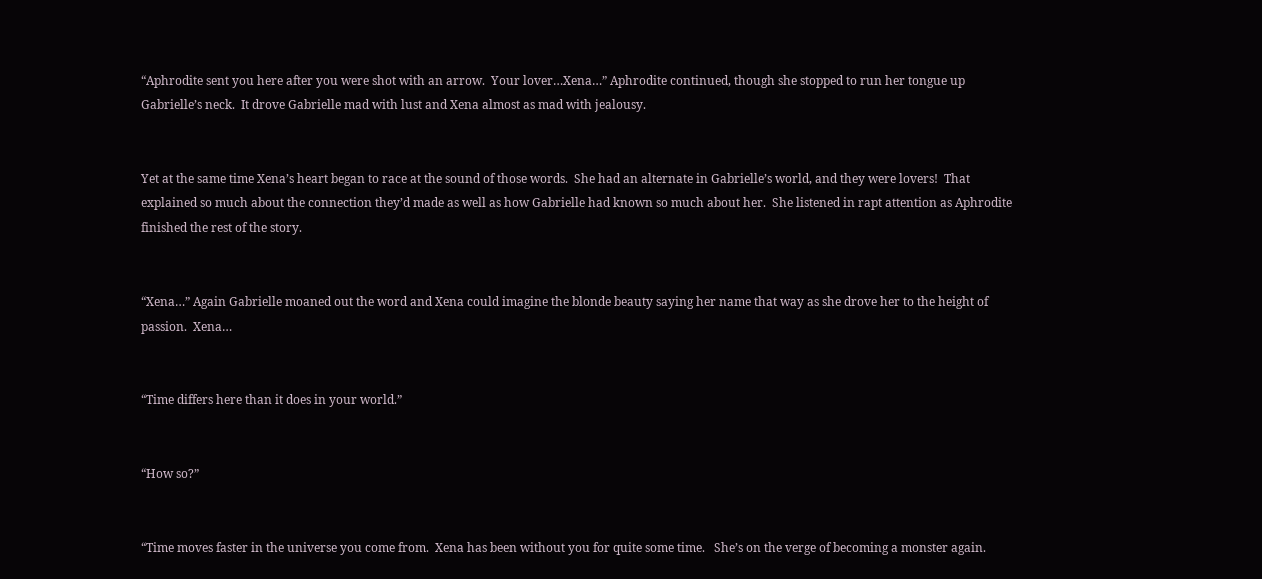“Aphrodite sent you here after you were shot with an arrow.  Your lover…Xena…” Aphrodite continued, though she stopped to run her tongue up Gabrielle’s neck.  It drove Gabrielle mad with lust and Xena almost as mad with jealousy.


Yet at the same time Xena’s heart began to race at the sound of those words.  She had an alternate in Gabrielle’s world, and they were lovers!  That explained so much about the connection they’d made as well as how Gabrielle had known so much about her.  She listened in rapt attention as Aphrodite finished the rest of the story.


“Xena…” Again Gabrielle moaned out the word and Xena could imagine the blonde beauty saying her name that way as she drove her to the height of passion.  Xena…


“Time differs here than it does in your world.”


“How so?”


“Time moves faster in the universe you come from.  Xena has been without you for quite some time.   She’s on the verge of becoming a monster again.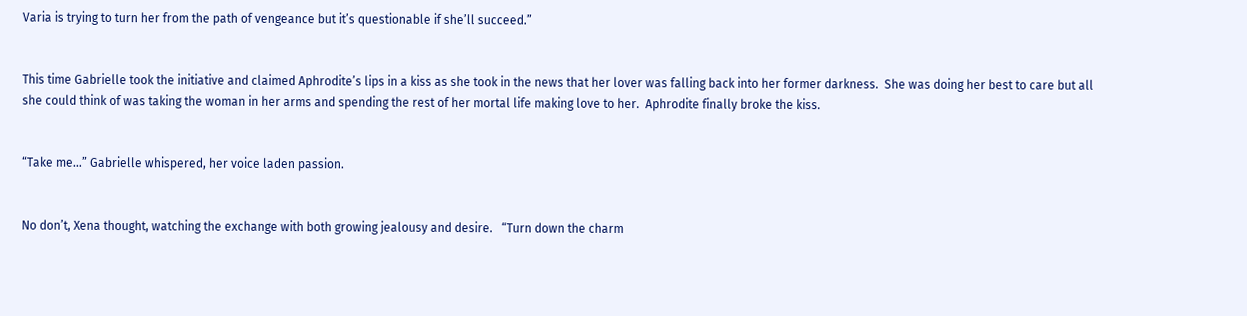Varia is trying to turn her from the path of vengeance but it’s questionable if she’ll succeed.”


This time Gabrielle took the initiative and claimed Aphrodite’s lips in a kiss as she took in the news that her lover was falling back into her former darkness.  She was doing her best to care but all she could think of was taking the woman in her arms and spending the rest of her mortal life making love to her.  Aphrodite finally broke the kiss.


“Take me…” Gabrielle whispered, her voice laden passion.


No don’t, Xena thought, watching the exchange with both growing jealousy and desire.   “Turn down the charm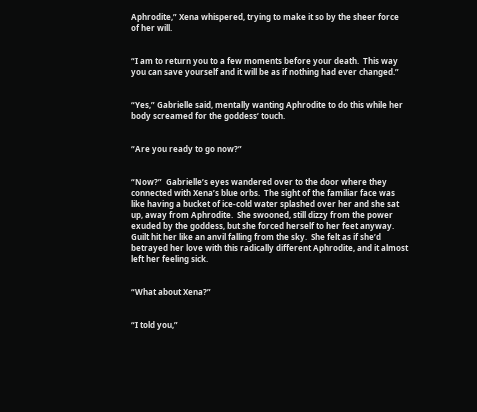Aphrodite,” Xena whispered, trying to make it so by the sheer force of her will.


“I am to return you to a few moments before your death.  This way you can save yourself and it will be as if nothing had ever changed.”


“Yes,” Gabrielle said, mentally wanting Aphrodite to do this while her body screamed for the goddess’ touch.


“Are you ready to go now?”


“Now?”  Gabrielle’s eyes wandered over to the door where they connected with Xena’s blue orbs.  The sight of the familiar face was like having a bucket of ice-cold water splashed over her and she sat up, away from Aphrodite.  She swooned, still dizzy from the power exuded by the goddess, but she forced herself to her feet anyway.  Guilt hit her like an anvil falling from the sky.  She felt as if she’d betrayed her love with this radically different Aphrodite, and it almost left her feeling sick.


“What about Xena?”


“I told you,”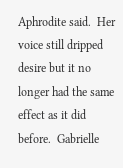Aphrodite said.  Her voice still dripped desire but it no longer had the same effect as it did before.  Gabrielle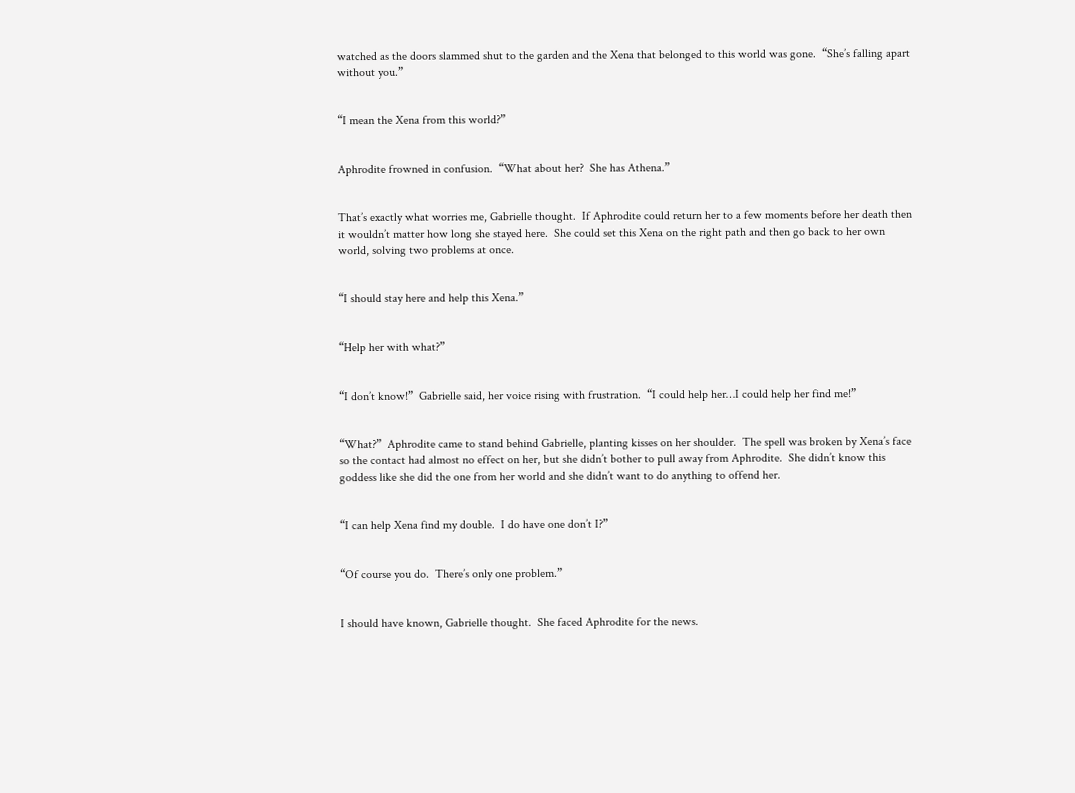watched as the doors slammed shut to the garden and the Xena that belonged to this world was gone.  “She’s falling apart without you.”


“I mean the Xena from this world?”


Aphrodite frowned in confusion.  “What about her?  She has Athena.”


That’s exactly what worries me, Gabrielle thought.  If Aphrodite could return her to a few moments before her death then it wouldn’t matter how long she stayed here.  She could set this Xena on the right path and then go back to her own world, solving two problems at once.


“I should stay here and help this Xena.”


“Help her with what?”


“I don’t know!”  Gabrielle said, her voice rising with frustration.  “I could help her…I could help her find me!”


“What?”  Aphrodite came to stand behind Gabrielle, planting kisses on her shoulder.  The spell was broken by Xena’s face so the contact had almost no effect on her, but she didn’t bother to pull away from Aphrodite.  She didn’t know this goddess like she did the one from her world and she didn’t want to do anything to offend her.


“I can help Xena find my double.  I do have one don’t I?”


“Of course you do.  There’s only one problem.”


I should have known, Gabrielle thought.  She faced Aphrodite for the news.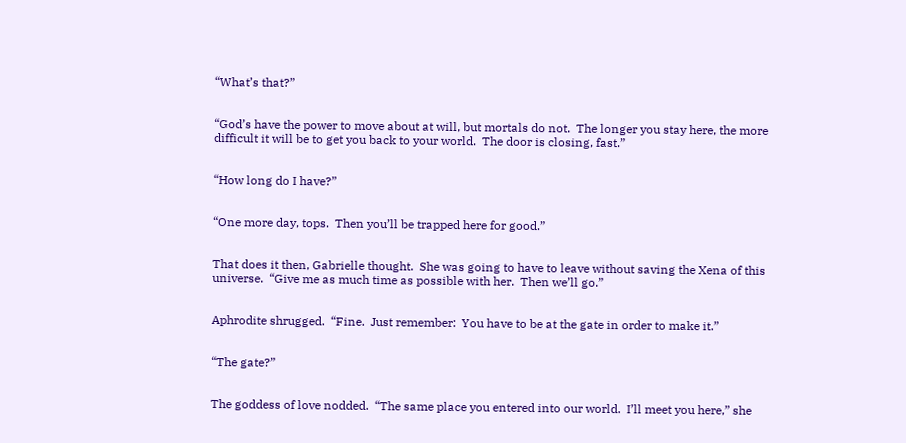“What’s that?”


“God’s have the power to move about at will, but mortals do not.  The longer you stay here, the more difficult it will be to get you back to your world.  The door is closing, fast.”


“How long do I have?”


“One more day, tops.  Then you’ll be trapped here for good.”


That does it then, Gabrielle thought.  She was going to have to leave without saving the Xena of this universe.  “Give me as much time as possible with her.  Then we’ll go.”


Aphrodite shrugged.  “Fine.  Just remember:  You have to be at the gate in order to make it.”


“The gate?”


The goddess of love nodded.  “The same place you entered into our world.  I’ll meet you here,” she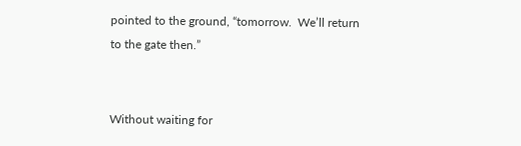pointed to the ground, “tomorrow.  We’ll return to the gate then.”


Without waiting for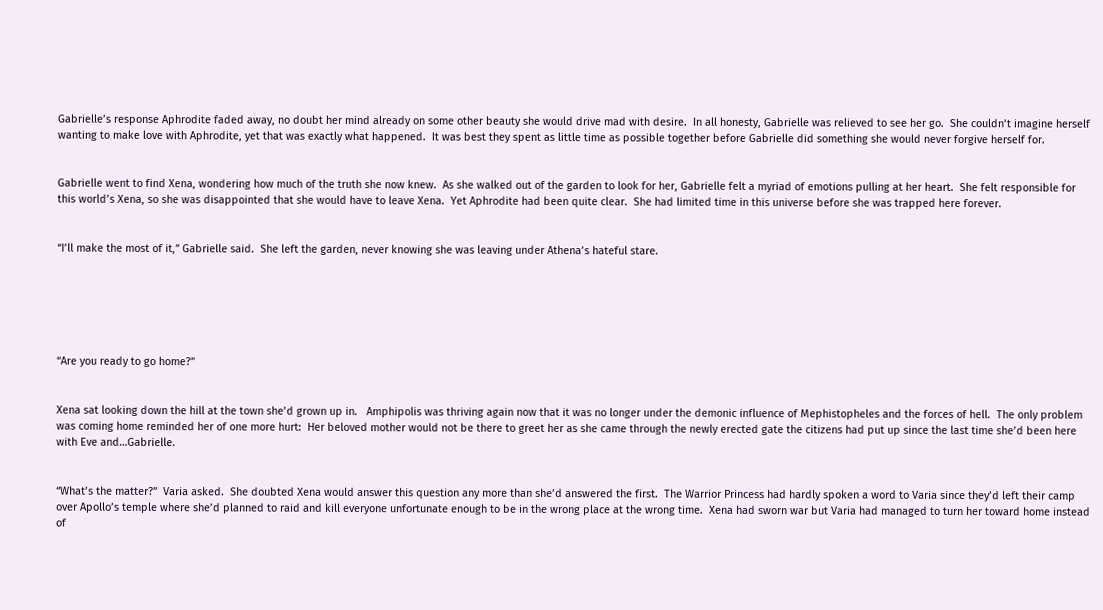Gabrielle’s response Aphrodite faded away, no doubt her mind already on some other beauty she would drive mad with desire.  In all honesty, Gabrielle was relieved to see her go.  She couldn’t imagine herself wanting to make love with Aphrodite, yet that was exactly what happened.  It was best they spent as little time as possible together before Gabrielle did something she would never forgive herself for.


Gabrielle went to find Xena, wondering how much of the truth she now knew.  As she walked out of the garden to look for her, Gabrielle felt a myriad of emotions pulling at her heart.  She felt responsible for this world’s Xena, so she was disappointed that she would have to leave Xena.  Yet Aphrodite had been quite clear.  She had limited time in this universe before she was trapped here forever.


“I’ll make the most of it,” Gabrielle said.  She left the garden, never knowing she was leaving under Athena’s hateful stare.






“Are you ready to go home?”


Xena sat looking down the hill at the town she’d grown up in.   Amphipolis was thriving again now that it was no longer under the demonic influence of Mephistopheles and the forces of hell.  The only problem was coming home reminded her of one more hurt:  Her beloved mother would not be there to greet her as she came through the newly erected gate the citizens had put up since the last time she’d been here with Eve and…Gabrielle.


“What’s the matter?”  Varia asked.  She doubted Xena would answer this question any more than she’d answered the first.  The Warrior Princess had hardly spoken a word to Varia since they’d left their camp over Apollo’s temple where she’d planned to raid and kill everyone unfortunate enough to be in the wrong place at the wrong time.  Xena had sworn war but Varia had managed to turn her toward home instead of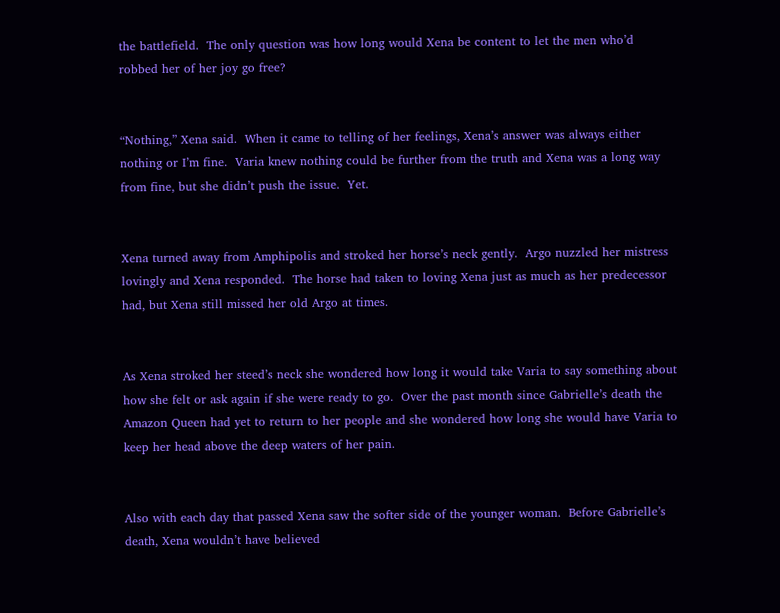the battlefield.  The only question was how long would Xena be content to let the men who’d robbed her of her joy go free?


“Nothing,” Xena said.  When it came to telling of her feelings, Xena’s answer was always either nothing or I’m fine.  Varia knew nothing could be further from the truth and Xena was a long way from fine, but she didn’t push the issue.  Yet.


Xena turned away from Amphipolis and stroked her horse’s neck gently.  Argo nuzzled her mistress lovingly and Xena responded.  The horse had taken to loving Xena just as much as her predecessor had, but Xena still missed her old Argo at times.


As Xena stroked her steed’s neck she wondered how long it would take Varia to say something about how she felt or ask again if she were ready to go.  Over the past month since Gabrielle’s death the Amazon Queen had yet to return to her people and she wondered how long she would have Varia to keep her head above the deep waters of her pain.


Also with each day that passed Xena saw the softer side of the younger woman.  Before Gabrielle’s death, Xena wouldn’t have believed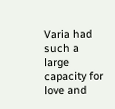Varia had such a large capacity for love and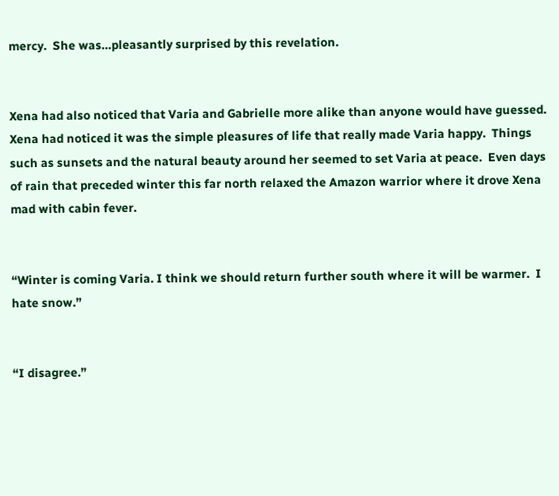mercy.  She was…pleasantly surprised by this revelation.


Xena had also noticed that Varia and Gabrielle more alike than anyone would have guessed.  Xena had noticed it was the simple pleasures of life that really made Varia happy.  Things such as sunsets and the natural beauty around her seemed to set Varia at peace.  Even days of rain that preceded winter this far north relaxed the Amazon warrior where it drove Xena mad with cabin fever.


“Winter is coming Varia. I think we should return further south where it will be warmer.  I hate snow.”


“I disagree.”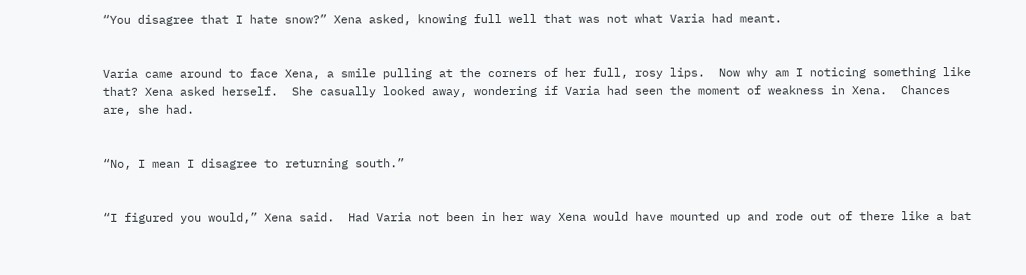“You disagree that I hate snow?” Xena asked, knowing full well that was not what Varia had meant.


Varia came around to face Xena, a smile pulling at the corners of her full, rosy lips.  Now why am I noticing something like that? Xena asked herself.  She casually looked away, wondering if Varia had seen the moment of weakness in Xena.  Chances are, she had.


“No, I mean I disagree to returning south.”


“I figured you would,” Xena said.  Had Varia not been in her way Xena would have mounted up and rode out of there like a bat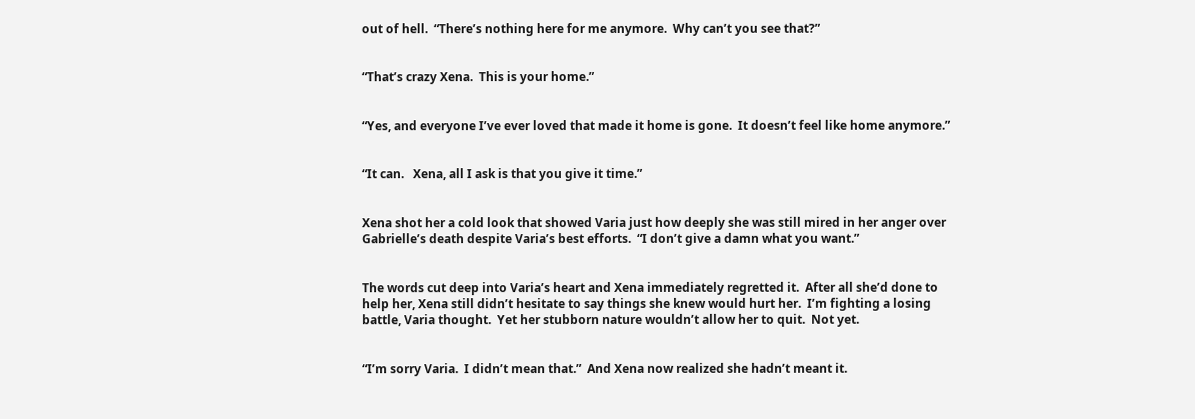out of hell.  “There’s nothing here for me anymore.  Why can’t you see that?”


“That’s crazy Xena.  This is your home.”


“Yes, and everyone I’ve ever loved that made it home is gone.  It doesn’t feel like home anymore.”


“It can.   Xena, all I ask is that you give it time.”


Xena shot her a cold look that showed Varia just how deeply she was still mired in her anger over Gabrielle’s death despite Varia’s best efforts.  “I don’t give a damn what you want.”


The words cut deep into Varia’s heart and Xena immediately regretted it.  After all she’d done to help her, Xena still didn’t hesitate to say things she knew would hurt her.  I’m fighting a losing battle, Varia thought.  Yet her stubborn nature wouldn’t allow her to quit.  Not yet.


“I’m sorry Varia.  I didn’t mean that.”  And Xena now realized she hadn’t meant it.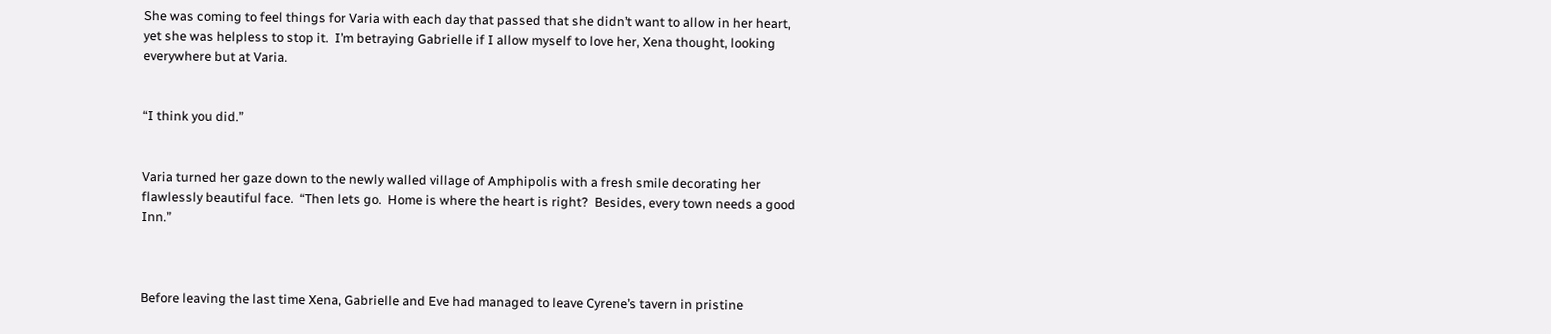She was coming to feel things for Varia with each day that passed that she didn’t want to allow in her heart, yet she was helpless to stop it.  I’m betraying Gabrielle if I allow myself to love her, Xena thought, looking everywhere but at Varia.


“I think you did.”


Varia turned her gaze down to the newly walled village of Amphipolis with a fresh smile decorating her flawlessly beautiful face.  “Then lets go.  Home is where the heart is right?  Besides, every town needs a good Inn.”



Before leaving the last time Xena, Gabrielle and Eve had managed to leave Cyrene’s tavern in pristine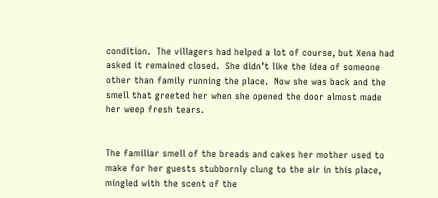condition.  The villagers had helped a lot of course, but Xena had asked it remained closed.  She didn’t like the idea of someone other than family running the place.  Now she was back and the smell that greeted her when she opened the door almost made her weep fresh tears.


The familiar smell of the breads and cakes her mother used to make for her guests stubbornly clung to the air in this place, mingled with the scent of the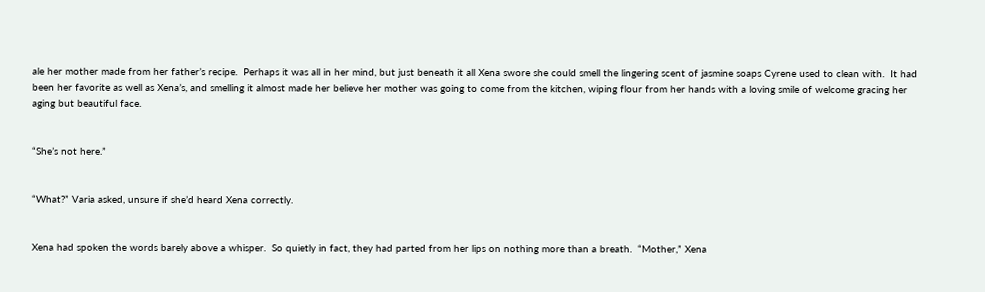ale her mother made from her father’s recipe.  Perhaps it was all in her mind, but just beneath it all Xena swore she could smell the lingering scent of jasmine soaps Cyrene used to clean with.  It had been her favorite as well as Xena’s, and smelling it almost made her believe her mother was going to come from the kitchen, wiping flour from her hands with a loving smile of welcome gracing her aging but beautiful face.


“She’s not here.”


“What?” Varia asked, unsure if she’d heard Xena correctly.


Xena had spoken the words barely above a whisper.  So quietly in fact, they had parted from her lips on nothing more than a breath.  “Mother,” Xena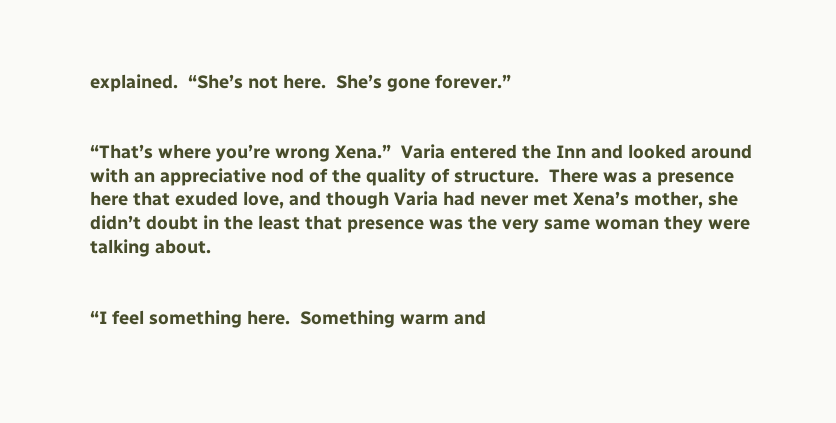explained.  “She’s not here.  She’s gone forever.”


“That’s where you’re wrong Xena.”  Varia entered the Inn and looked around with an appreciative nod of the quality of structure.  There was a presence here that exuded love, and though Varia had never met Xena’s mother, she didn’t doubt in the least that presence was the very same woman they were talking about.


“I feel something here.  Something warm and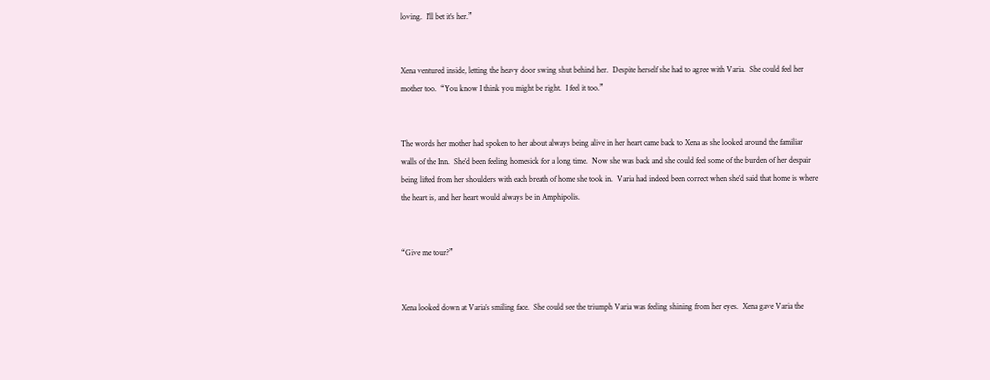loving.  I’ll bet it’s her.”


Xena ventured inside, letting the heavy door swing shut behind her.  Despite herself she had to agree with Varia.  She could feel her mother too.  “You know I think you might be right.  I feel it too.”


The words her mother had spoken to her about always being alive in her heart came back to Xena as she looked around the familiar walls of the Inn.  She’d been feeling homesick for a long time.  Now she was back and she could feel some of the burden of her despair being lifted from her shoulders with each breath of home she took in.  Varia had indeed been correct when she’d said that home is where the heart is, and her heart would always be in Amphipolis.


“Give me tour?”


Xena looked down at Varia’s smiling face.  She could see the triumph Varia was feeling shining from her eyes.  Xena gave Varia the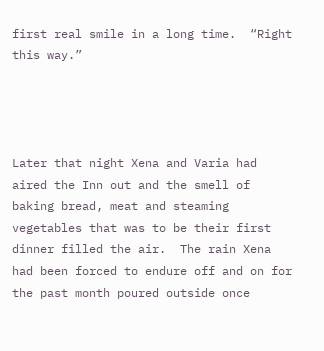first real smile in a long time.  “Right this way.”




Later that night Xena and Varia had aired the Inn out and the smell of baking bread, meat and steaming vegetables that was to be their first dinner filled the air.  The rain Xena had been forced to endure off and on for the past month poured outside once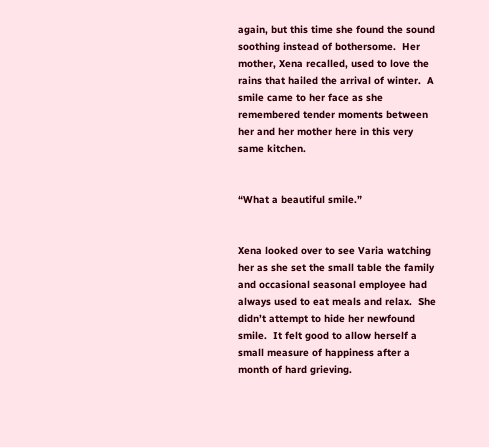again, but this time she found the sound soothing instead of bothersome.  Her mother, Xena recalled, used to love the rains that hailed the arrival of winter.  A smile came to her face as she remembered tender moments between her and her mother here in this very same kitchen.


“What a beautiful smile.”


Xena looked over to see Varia watching her as she set the small table the family and occasional seasonal employee had always used to eat meals and relax.  She didn’t attempt to hide her newfound smile.  It felt good to allow herself a small measure of happiness after a month of hard grieving.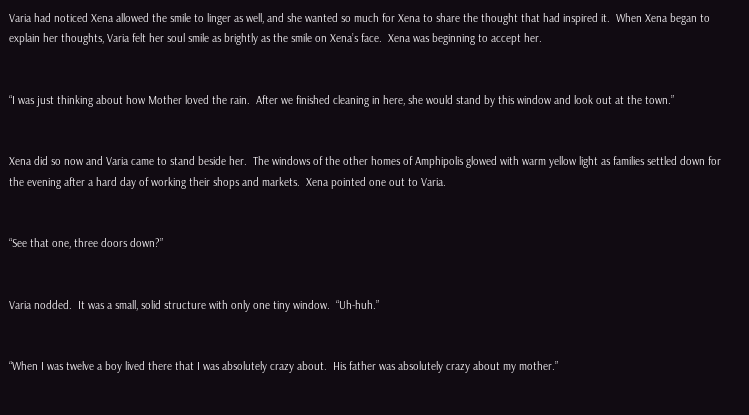Varia had noticed Xena allowed the smile to linger as well, and she wanted so much for Xena to share the thought that had inspired it.  When Xena began to explain her thoughts, Varia felt her soul smile as brightly as the smile on Xena’s face.  Xena was beginning to accept her.


“I was just thinking about how Mother loved the rain.  After we finished cleaning in here, she would stand by this window and look out at the town.”


Xena did so now and Varia came to stand beside her.  The windows of the other homes of Amphipolis glowed with warm yellow light as families settled down for the evening after a hard day of working their shops and markets.  Xena pointed one out to Varia.


“See that one, three doors down?”


Varia nodded.  It was a small, solid structure with only one tiny window.  “Uh-huh.”


“When I was twelve a boy lived there that I was absolutely crazy about.  His father was absolutely crazy about my mother.”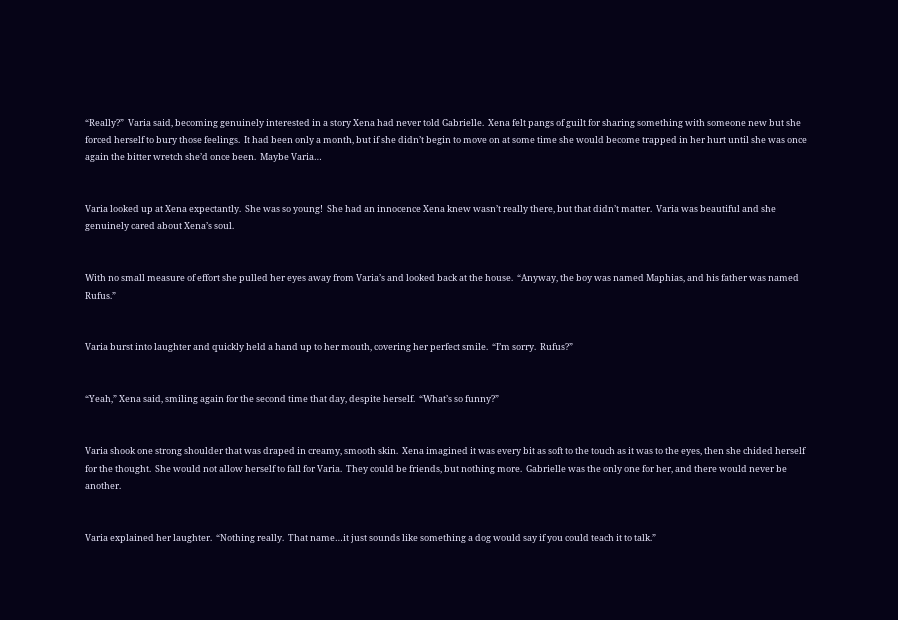“Really?”  Varia said, becoming genuinely interested in a story Xena had never told Gabrielle.  Xena felt pangs of guilt for sharing something with someone new but she forced herself to bury those feelings.  It had been only a month, but if she didn’t begin to move on at some time she would become trapped in her hurt until she was once again the bitter wretch she’d once been.  Maybe Varia…


Varia looked up at Xena expectantly.  She was so young!  She had an innocence Xena knew wasn’t really there, but that didn’t matter.  Varia was beautiful and she genuinely cared about Xena’s soul.


With no small measure of effort she pulled her eyes away from Varia’s and looked back at the house.  “Anyway, the boy was named Maphias, and his father was named Rufus.”


Varia burst into laughter and quickly held a hand up to her mouth, covering her perfect smile.  “I’m sorry.  Rufus?”


“Yeah,” Xena said, smiling again for the second time that day, despite herself.  “What’s so funny?”


Varia shook one strong shoulder that was draped in creamy, smooth skin.  Xena imagined it was every bit as soft to the touch as it was to the eyes, then she chided herself for the thought.  She would not allow herself to fall for Varia.  They could be friends, but nothing more.  Gabrielle was the only one for her, and there would never be another.


Varia explained her laughter.  “Nothing really.  That name…it just sounds like something a dog would say if you could teach it to talk.”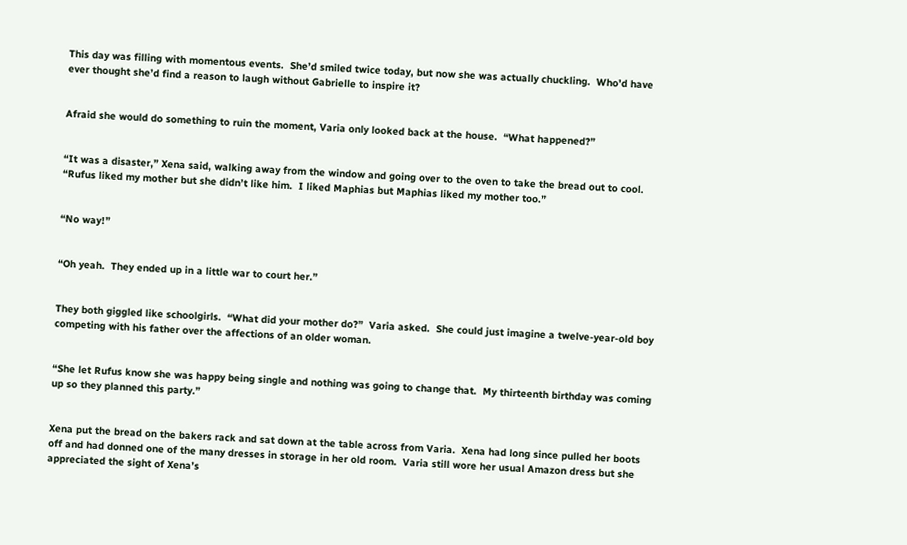This day was filling with momentous events.  She’d smiled twice today, but now she was actually chuckling.  Who’d have ever thought she’d find a reason to laugh without Gabrielle to inspire it?


Afraid she would do something to ruin the moment, Varia only looked back at the house.  “What happened?”


“It was a disaster,” Xena said, walking away from the window and going over to the oven to take the bread out to cool.  “Rufus liked my mother but she didn’t like him.  I liked Maphias but Maphias liked my mother too.”


“No way!”


“Oh yeah.  They ended up in a little war to court her.”


They both giggled like schoolgirls.  “What did your mother do?”  Varia asked.  She could just imagine a twelve-year-old boy competing with his father over the affections of an older woman.


“She let Rufus know she was happy being single and nothing was going to change that.  My thirteenth birthday was coming up so they planned this party.”


Xena put the bread on the bakers rack and sat down at the table across from Varia.  Xena had long since pulled her boots off and had donned one of the many dresses in storage in her old room.  Varia still wore her usual Amazon dress but she appreciated the sight of Xena’s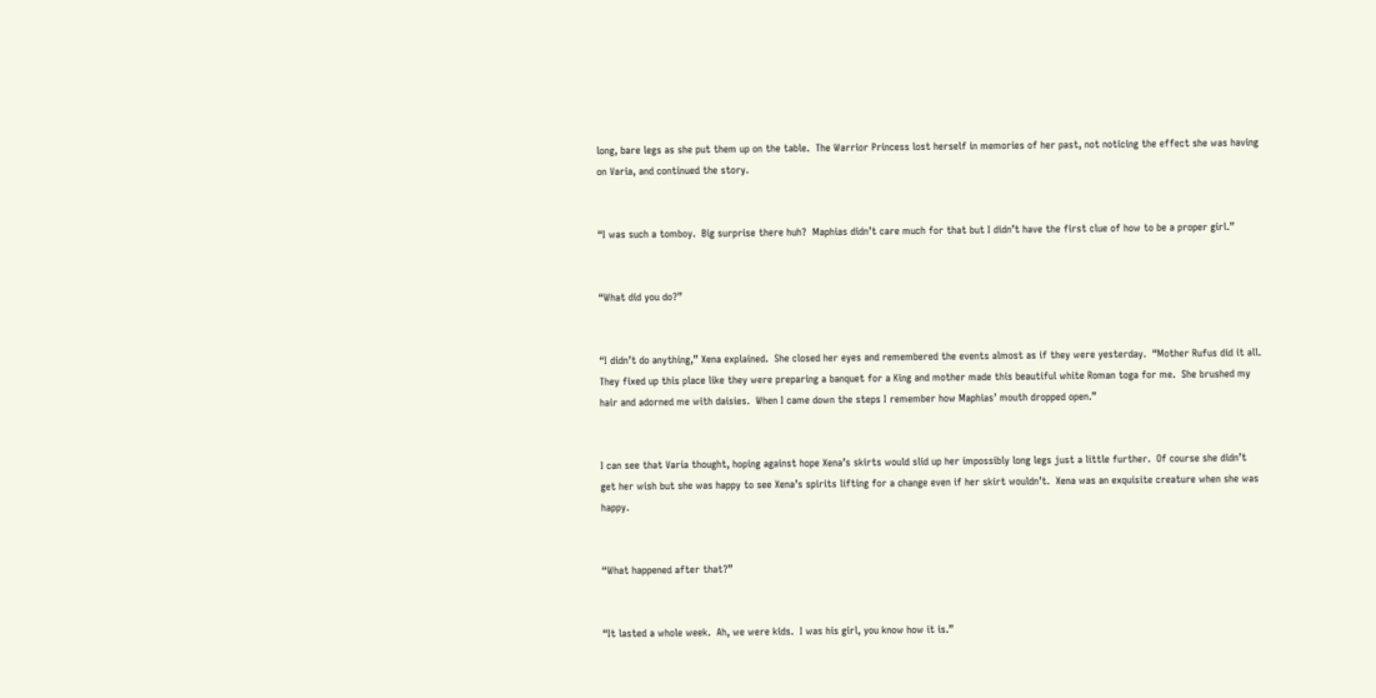long, bare legs as she put them up on the table.  The Warrior Princess lost herself in memories of her past, not noticing the effect she was having on Varia, and continued the story.


“I was such a tomboy.  Big surprise there huh?  Maphias didn’t care much for that but I didn’t have the first clue of how to be a proper girl.”


“What did you do?”


“I didn’t do anything,” Xena explained.  She closed her eyes and remembered the events almost as if they were yesterday.  “Mother Rufus did it all.  They fixed up this place like they were preparing a banquet for a King and mother made this beautiful white Roman toga for me.  She brushed my hair and adorned me with daisies.  When I came down the steps I remember how Maphias’ mouth dropped open.”


I can see that Varia thought, hoping against hope Xena’s skirts would slid up her impossibly long legs just a little further.  Of course she didn’t get her wish but she was happy to see Xena’s spirits lifting for a change even if her skirt wouldn’t.  Xena was an exquisite creature when she was happy.


“What happened after that?”


“It lasted a whole week.  Ah, we were kids.  I was his girl, you know how it is.”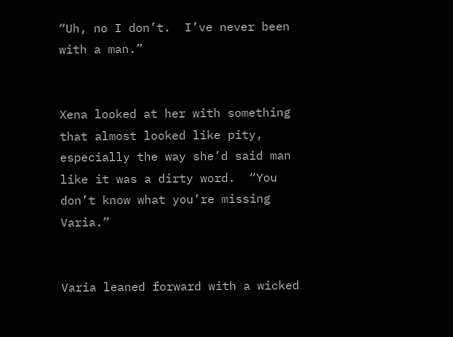“Uh, no I don’t.  I’ve never been with a man.”


Xena looked at her with something that almost looked like pity, especially the way she’d said man like it was a dirty word.  “You don’t know what you’re missing Varia.”


Varia leaned forward with a wicked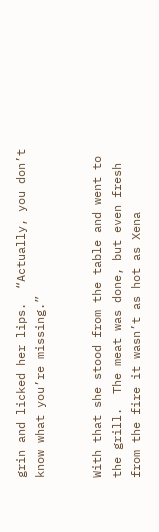grin and licked her lips.  “Actually, you don’t know what you’re missing.”


With that she stood from the table and went to the grill.  The meat was done, but even fresh from the fire it wasn’t as hot as Xena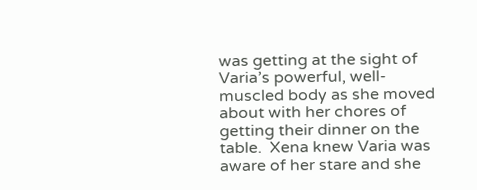was getting at the sight of Varia’s powerful, well-muscled body as she moved about with her chores of getting their dinner on the table.  Xena knew Varia was aware of her stare and she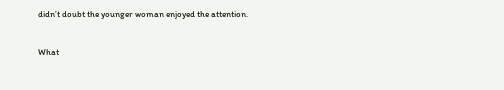didn’t doubt the younger woman enjoyed the attention.


What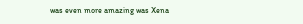was even more amazing was Xena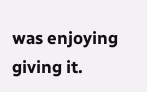was enjoying giving it.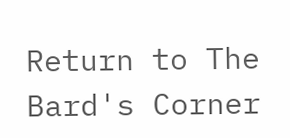Return to The Bard's Corner